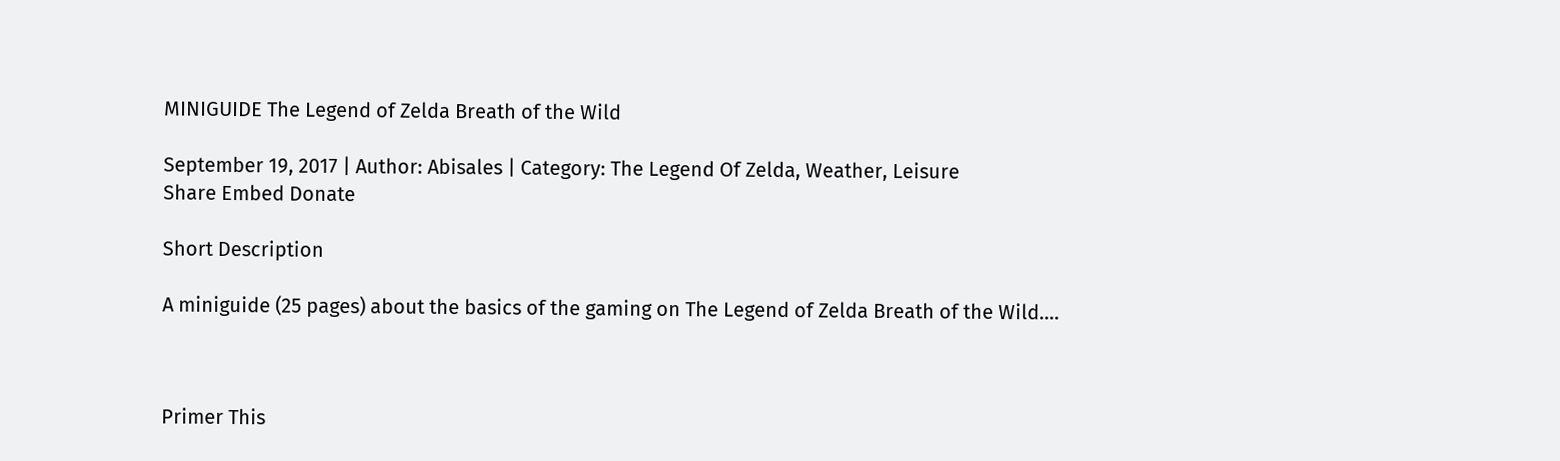MINIGUIDE The Legend of Zelda Breath of the Wild

September 19, 2017 | Author: Abisales | Category: The Legend Of Zelda, Weather, Leisure
Share Embed Donate

Short Description

A miniguide (25 pages) about the basics of the gaming on The Legend of Zelda Breath of the Wild....



Primer This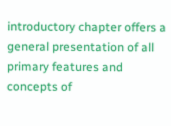introductory chapter offers a general presentation of all primary features and concepts of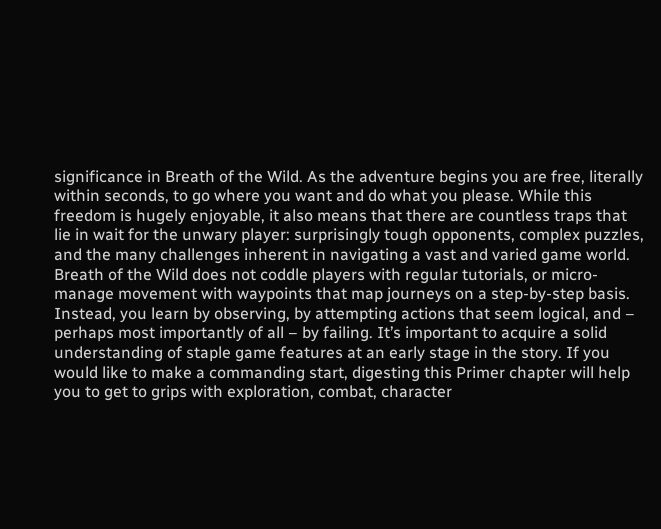significance in Breath of the Wild. As the adventure begins you are free, literally within seconds, to go where you want and do what you please. While this freedom is hugely enjoyable, it also means that there are countless traps that lie in wait for the unwary player: surprisingly tough opponents, complex puzzles, and the many challenges inherent in navigating a vast and varied game world. Breath of the Wild does not coddle players with regular tutorials, or micro-manage movement with waypoints that map journeys on a step-by-step basis. Instead, you learn by observing, by attempting actions that seem logical, and – perhaps most importantly of all – by failing. It’s important to acquire a solid understanding of staple game features at an early stage in the story. If you would like to make a commanding start, digesting this Primer chapter will help you to get to grips with exploration, combat, character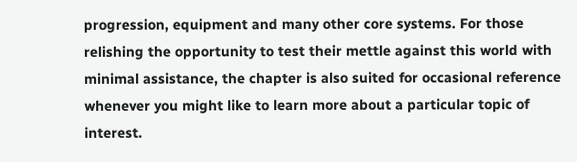progression, equipment and many other core systems. For those relishing the opportunity to test their mettle against this world with minimal assistance, the chapter is also suited for occasional reference whenever you might like to learn more about a particular topic of interest.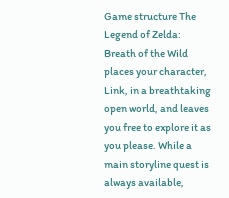Game structure The Legend of Zelda: Breath of the Wild places your character, Link, in a breathtaking open world, and leaves you free to explore it as you please. While a main storyline quest is always available,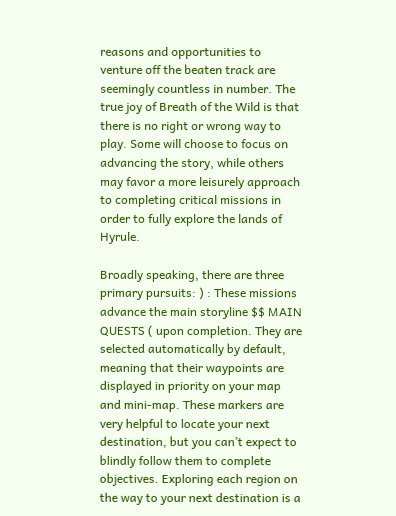reasons and opportunities to venture off the beaten track are seemingly countless in number. The true joy of Breath of the Wild is that there is no right or wrong way to play. Some will choose to focus on advancing the story, while others may favor a more leisurely approach to completing critical missions in order to fully explore the lands of Hyrule.

Broadly speaking, there are three primary pursuits: ) : These missions advance the main storyline $$ MAIN QUESTS ( upon completion. They are selected automatically by default, meaning that their waypoints are displayed in priority on your map and mini-map. These markers are very helpful to locate your next destination, but you can’t expect to blindly follow them to complete objectives. Exploring each region on the way to your next destination is a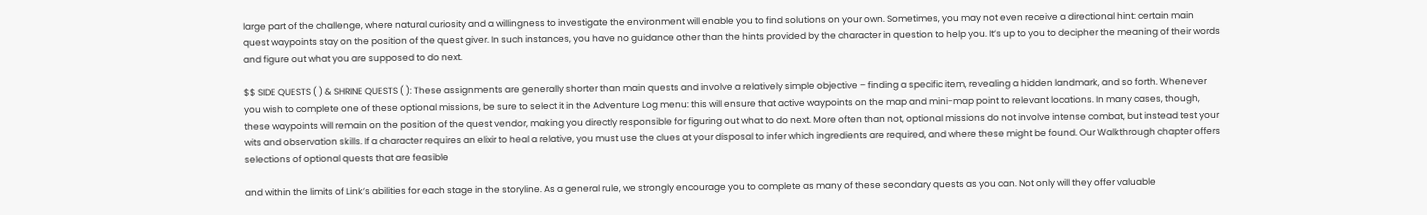large part of the challenge, where natural curiosity and a willingness to investigate the environment will enable you to find solutions on your own. Sometimes, you may not even receive a directional hint: certain main quest waypoints stay on the position of the quest giver. In such instances, you have no guidance other than the hints provided by the character in question to help you. It’s up to you to decipher the meaning of their words and figure out what you are supposed to do next.

$$ SIDE QUESTS ( ) & SHRINE QUESTS ( ): These assignments are generally shorter than main quests and involve a relatively simple objective – finding a specific item, revealing a hidden landmark, and so forth. Whenever you wish to complete one of these optional missions, be sure to select it in the Adventure Log menu: this will ensure that active waypoints on the map and mini-map point to relevant locations. In many cases, though, these waypoints will remain on the position of the quest vendor, making you directly responsible for figuring out what to do next. More often than not, optional missions do not involve intense combat, but instead test your wits and observation skills. If a character requires an elixir to heal a relative, you must use the clues at your disposal to infer which ingredients are required, and where these might be found. Our Walkthrough chapter offers selections of optional quests that are feasible

and within the limits of Link’s abilities for each stage in the storyline. As a general rule, we strongly encourage you to complete as many of these secondary quests as you can. Not only will they offer valuable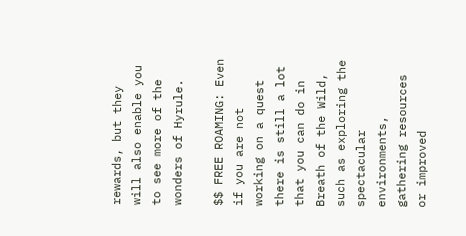rewards, but they will also enable you to see more of the wonders of Hyrule.

$$ FREE ROAMING: Even if you are not working on a quest there is still a lot that you can do in Breath of the Wild, such as exploring the spectacular environments, gathering resources or improved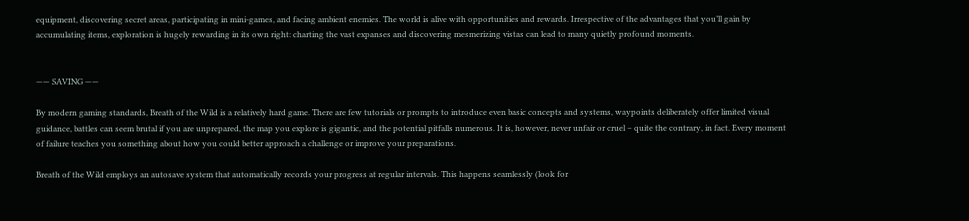equipment, discovering secret areas, participating in mini-games, and facing ambient enemies. The world is alive with opportunities and rewards. Irrespective of the advantages that you’ll gain by accumulating items, exploration is hugely rewarding in its own right: charting the vast expanses and discovering mesmerizing vistas can lead to many quietly profound moments.


—— SAVING ——

By modern gaming standards, Breath of the Wild is a relatively hard game. There are few tutorials or prompts to introduce even basic concepts and systems, waypoints deliberately offer limited visual guidance, battles can seem brutal if you are unprepared, the map you explore is gigantic, and the potential pitfalls numerous. It is, however, never unfair or cruel – quite the contrary, in fact. Every moment of failure teaches you something about how you could better approach a challenge or improve your preparations.

Breath of the Wild employs an autosave system that automatically records your progress at regular intervals. This happens seamlessly (look for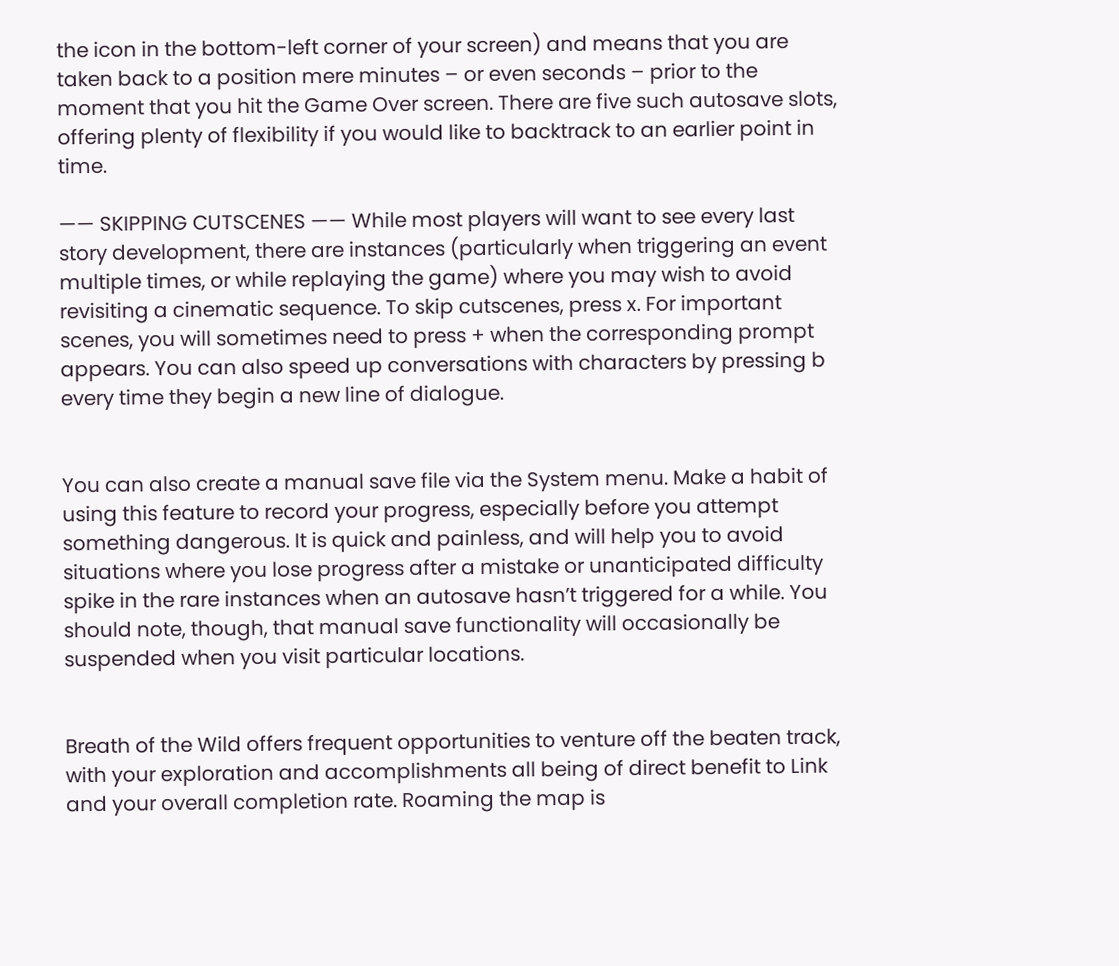the icon in the bottom-left corner of your screen) and means that you are taken back to a position mere minutes – or even seconds – prior to the moment that you hit the Game Over screen. There are five such autosave slots, offering plenty of flexibility if you would like to backtrack to an earlier point in time.

—— SKIPPING CUTSCENES —— While most players will want to see every last story development, there are instances (particularly when triggering an event multiple times, or while replaying the game) where you may wish to avoid revisiting a cinematic sequence. To skip cutscenes, press x. For important scenes, you will sometimes need to press + when the corresponding prompt appears. You can also speed up conversations with characters by pressing b every time they begin a new line of dialogue.


You can also create a manual save file via the System menu. Make a habit of using this feature to record your progress, especially before you attempt something dangerous. It is quick and painless, and will help you to avoid situations where you lose progress after a mistake or unanticipated difficulty spike in the rare instances when an autosave hasn’t triggered for a while. You should note, though, that manual save functionality will occasionally be suspended when you visit particular locations.


Breath of the Wild offers frequent opportunities to venture off the beaten track, with your exploration and accomplishments all being of direct benefit to Link and your overall completion rate. Roaming the map is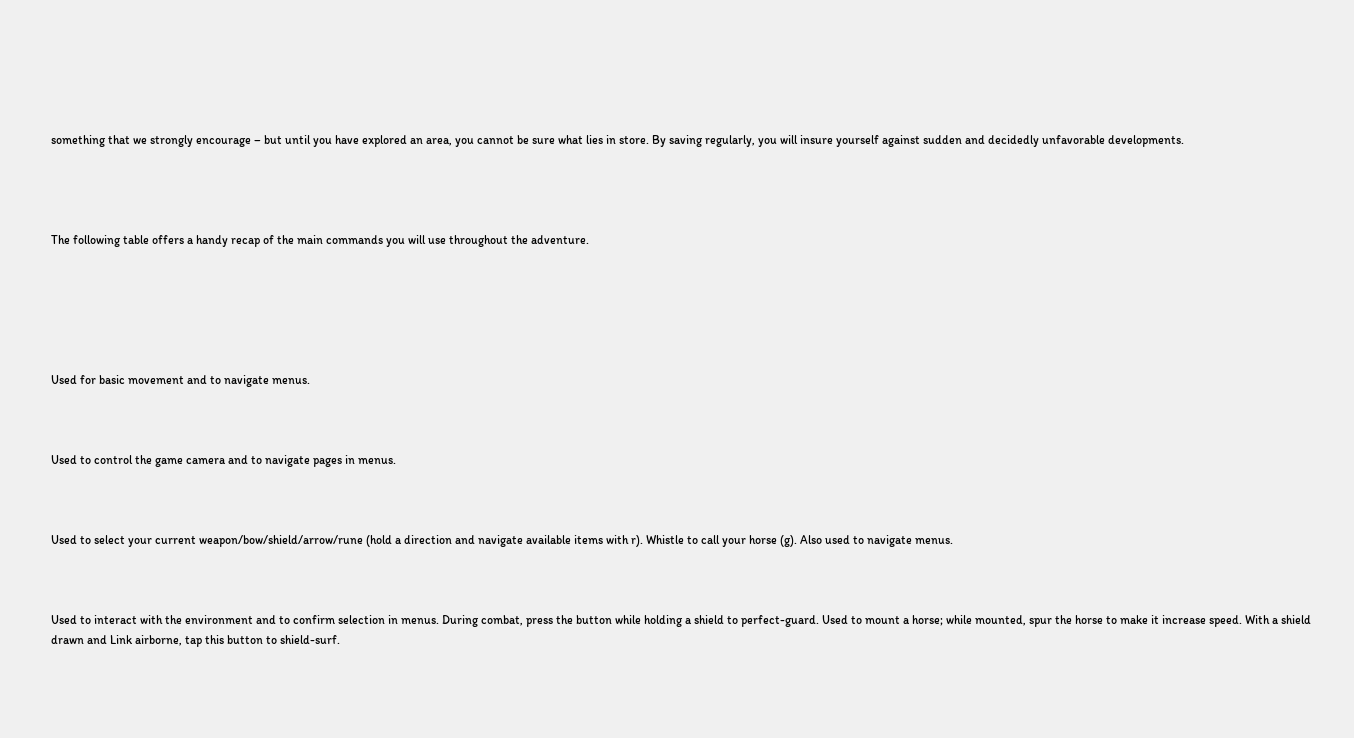something that we strongly encourage – but until you have explored an area, you cannot be sure what lies in store. By saving regularly, you will insure yourself against sudden and decidedly unfavorable developments.




The following table offers a handy recap of the main commands you will use throughout the adventure.






Used for basic movement and to navigate menus.



Used to control the game camera and to navigate pages in menus.



Used to select your current weapon/bow/shield/arrow/rune (hold a direction and navigate available items with r). Whistle to call your horse (g). Also used to navigate menus.



Used to interact with the environment and to confirm selection in menus. During combat, press the button while holding a shield to perfect-guard. Used to mount a horse; while mounted, spur the horse to make it increase speed. With a shield drawn and Link airborne, tap this button to shield-surf.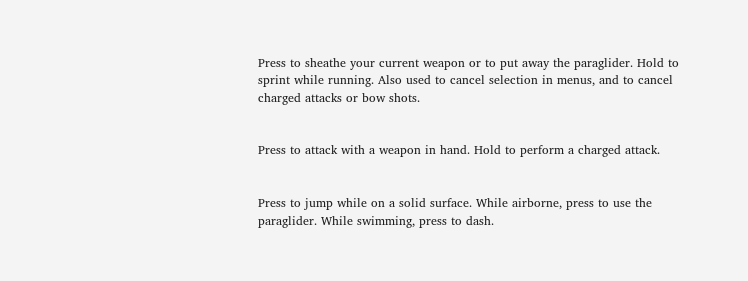Press to sheathe your current weapon or to put away the paraglider. Hold to sprint while running. Also used to cancel selection in menus, and to cancel charged attacks or bow shots.


Press to attack with a weapon in hand. Hold to perform a charged attack.


Press to jump while on a solid surface. While airborne, press to use the paraglider. While swimming, press to dash.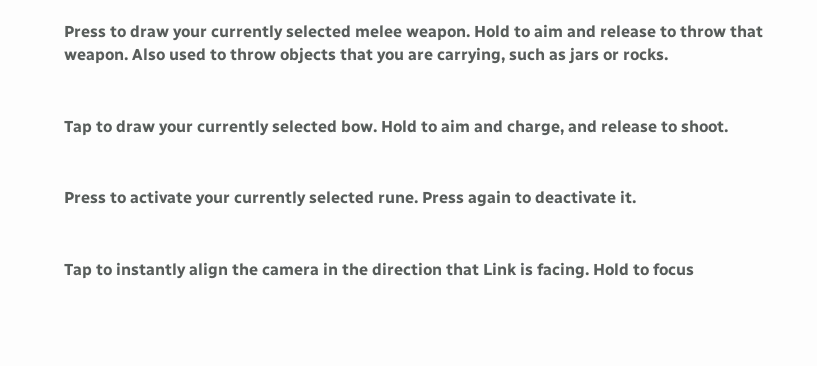Press to draw your currently selected melee weapon. Hold to aim and release to throw that weapon. Also used to throw objects that you are carrying, such as jars or rocks.


Tap to draw your currently selected bow. Hold to aim and charge, and release to shoot.


Press to activate your currently selected rune. Press again to deactivate it.


Tap to instantly align the camera in the direction that Link is facing. Hold to focus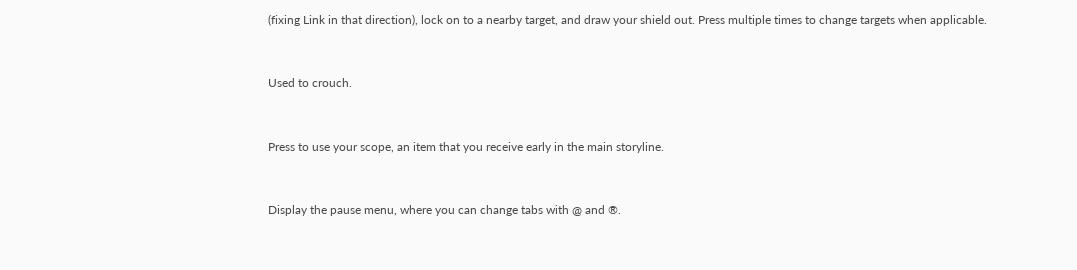(fixing Link in that direction), lock on to a nearby target, and draw your shield out. Press multiple times to change targets when applicable.


Used to crouch.


Press to use your scope, an item that you receive early in the main storyline.


Display the pause menu, where you can change tabs with @ and ®.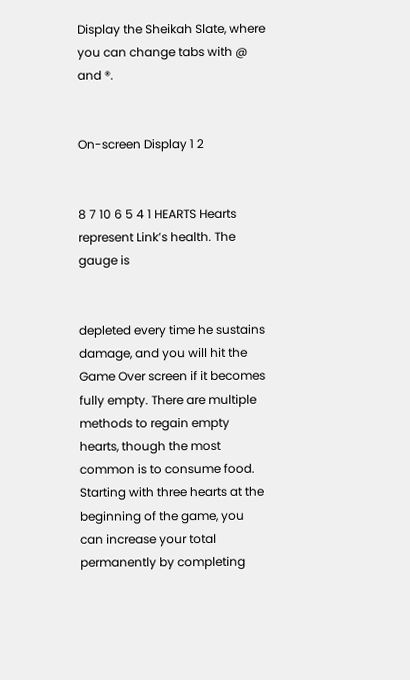Display the Sheikah Slate, where you can change tabs with @ and ®.


On-screen Display 1 2


8 7 10 6 5 4 1 HEARTS Hearts represent Link’s health. The gauge is


depleted every time he sustains damage, and you will hit the Game Over screen if it becomes fully empty. There are multiple methods to regain empty hearts, though the most common is to consume food. Starting with three hearts at the beginning of the game, you can increase your total permanently by completing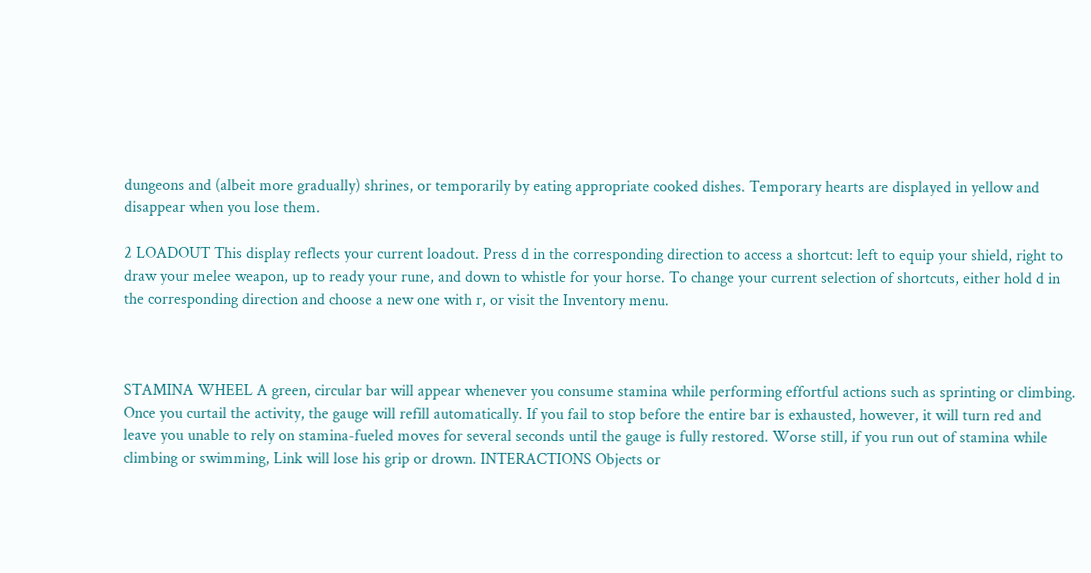dungeons and (albeit more gradually) shrines, or temporarily by eating appropriate cooked dishes. Temporary hearts are displayed in yellow and disappear when you lose them.

2 LOADOUT This display reflects your current loadout. Press d in the corresponding direction to access a shortcut: left to equip your shield, right to draw your melee weapon, up to ready your rune, and down to whistle for your horse. To change your current selection of shortcuts, either hold d in the corresponding direction and choose a new one with r, or visit the Inventory menu.



STAMINA WHEEL A green, circular bar will appear whenever you consume stamina while performing effortful actions such as sprinting or climbing. Once you curtail the activity, the gauge will refill automatically. If you fail to stop before the entire bar is exhausted, however, it will turn red and leave you unable to rely on stamina-fueled moves for several seconds until the gauge is fully restored. Worse still, if you run out of stamina while climbing or swimming, Link will lose his grip or drown. INTERACTIONS Objects or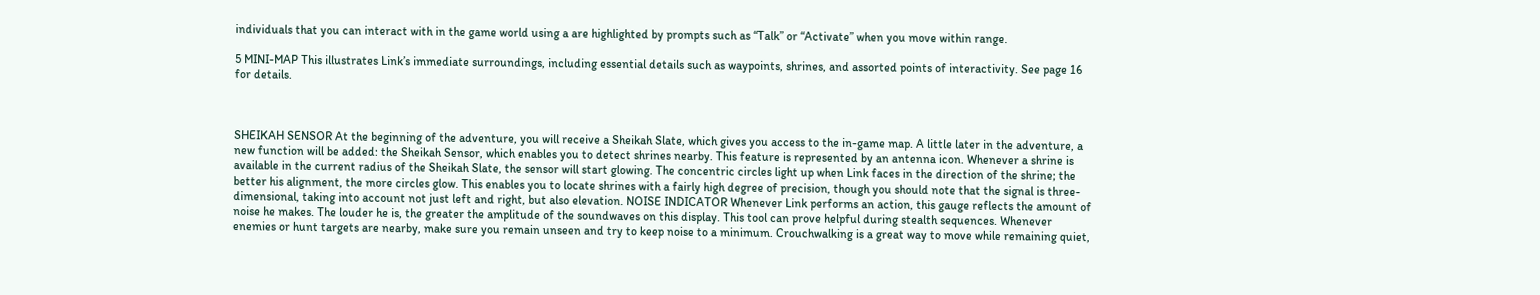individuals that you can interact with in the game world using a are highlighted by prompts such as “Talk” or “Activate” when you move within range.

5 MINI-MAP This illustrates Link’s immediate surroundings, including essential details such as waypoints, shrines, and assorted points of interactivity. See page 16 for details.



SHEIKAH SENSOR At the beginning of the adventure, you will receive a Sheikah Slate, which gives you access to the in-game map. A little later in the adventure, a new function will be added: the Sheikah Sensor, which enables you to detect shrines nearby. This feature is represented by an antenna icon. Whenever a shrine is available in the current radius of the Sheikah Slate, the sensor will start glowing. The concentric circles light up when Link faces in the direction of the shrine; the better his alignment, the more circles glow. This enables you to locate shrines with a fairly high degree of precision, though you should note that the signal is three-dimensional, taking into account not just left and right, but also elevation. NOISE INDICATOR Whenever Link performs an action, this gauge reflects the amount of noise he makes. The louder he is, the greater the amplitude of the soundwaves on this display. This tool can prove helpful during stealth sequences. Whenever enemies or hunt targets are nearby, make sure you remain unseen and try to keep noise to a minimum. Crouchwalking is a great way to move while remaining quiet,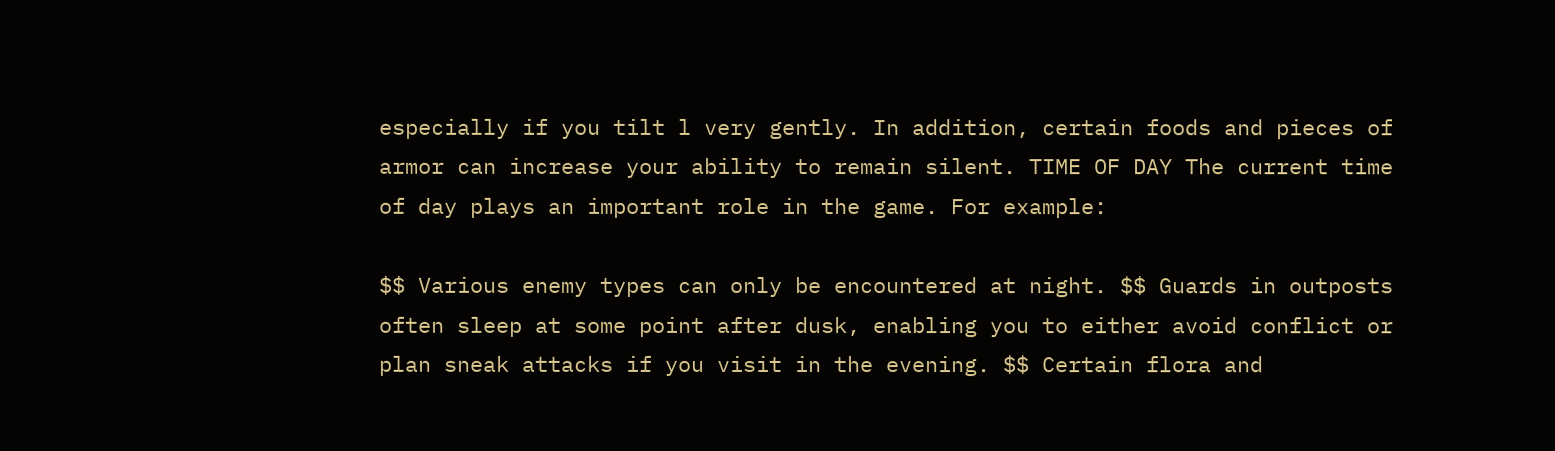especially if you tilt l very gently. In addition, certain foods and pieces of armor can increase your ability to remain silent. TIME OF DAY The current time of day plays an important role in the game. For example:

$$ Various enemy types can only be encountered at night. $$ Guards in outposts often sleep at some point after dusk, enabling you to either avoid conflict or plan sneak attacks if you visit in the evening. $$ Certain flora and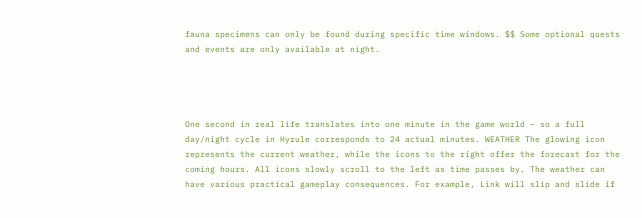fauna specimens can only be found during specific time windows. $$ Some optional quests and events are only available at night.




One second in real life translates into one minute in the game world – so a full day/night cycle in Hyrule corresponds to 24 actual minutes. WEATHER The glowing icon represents the current weather, while the icons to the right offer the forecast for the coming hours. All icons slowly scroll to the left as time passes by. The weather can have various practical gameplay consequences. For example, Link will slip and slide if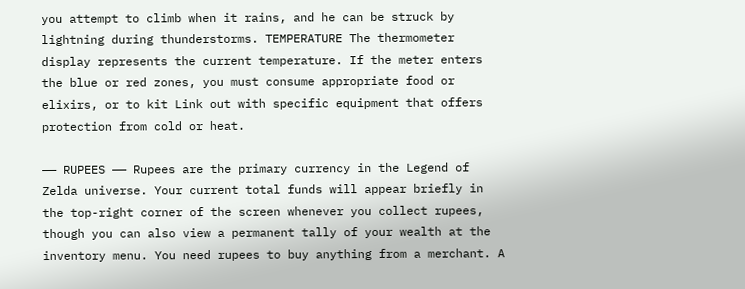you attempt to climb when it rains, and he can be struck by lightning during thunderstorms. TEMPERATURE The thermometer display represents the current temperature. If the meter enters the blue or red zones, you must consume appropriate food or elixirs, or to kit Link out with specific equipment that offers protection from cold or heat.

—— RUPEES —— Rupees are the primary currency in the Legend of Zelda universe. Your current total funds will appear briefly in the top-right corner of the screen whenever you collect rupees, though you can also view a permanent tally of your wealth at the inventory menu. You need rupees to buy anything from a merchant. A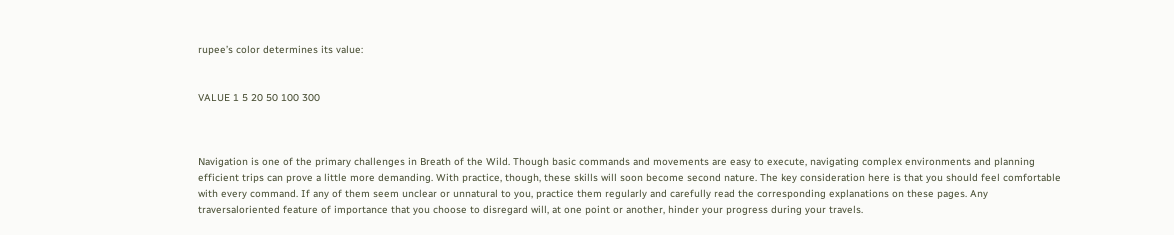rupee’s color determines its value:


VALUE 1 5 20 50 100 300



Navigation is one of the primary challenges in Breath of the Wild. Though basic commands and movements are easy to execute, navigating complex environments and planning efficient trips can prove a little more demanding. With practice, though, these skills will soon become second nature. The key consideration here is that you should feel comfortable with every command. If any of them seem unclear or unnatural to you, practice them regularly and carefully read the corresponding explanations on these pages. Any traversaloriented feature of importance that you choose to disregard will, at one point or another, hinder your progress during your travels.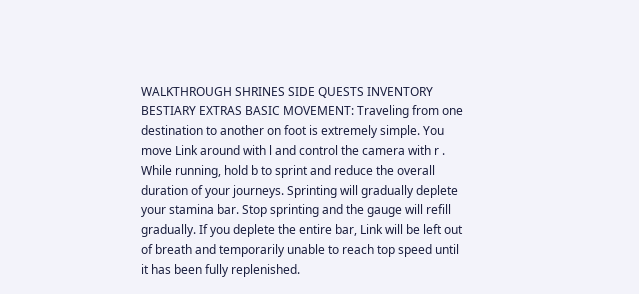WALKTHROUGH SHRINES SIDE QUESTS INVENTORY BESTIARY EXTRAS BASIC MOVEMENT: Traveling from one destination to another on foot is extremely simple. You move Link around with l and control the camera with r . While running, hold b to sprint and reduce the overall duration of your journeys. Sprinting will gradually deplete your stamina bar. Stop sprinting and the gauge will refill gradually. If you deplete the entire bar, Link will be left out of breath and temporarily unable to reach top speed until it has been fully replenished.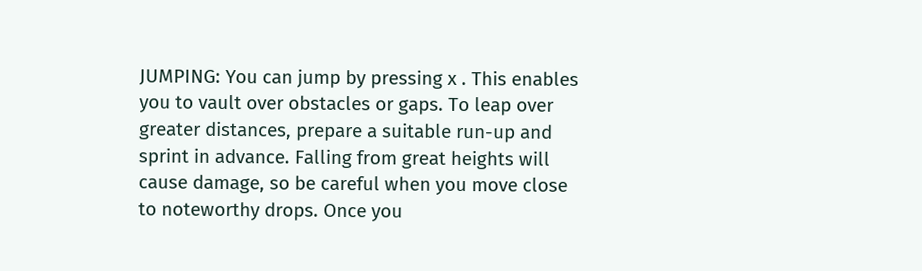JUMPING: You can jump by pressing x . This enables you to vault over obstacles or gaps. To leap over greater distances, prepare a suitable run-up and sprint in advance. Falling from great heights will cause damage, so be careful when you move close to noteworthy drops. Once you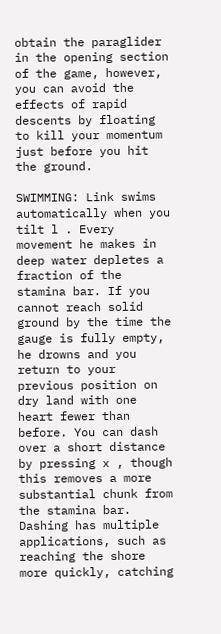obtain the paraglider in the opening section of the game, however, you can avoid the effects of rapid descents by floating to kill your momentum just before you hit the ground.

SWIMMING: Link swims automatically when you tilt l . Every movement he makes in deep water depletes a fraction of the stamina bar. If you cannot reach solid ground by the time the gauge is fully empty, he drowns and you return to your previous position on dry land with one heart fewer than before. You can dash over a short distance by pressing x , though this removes a more substantial chunk from the stamina bar. Dashing has multiple applications, such as reaching the shore more quickly, catching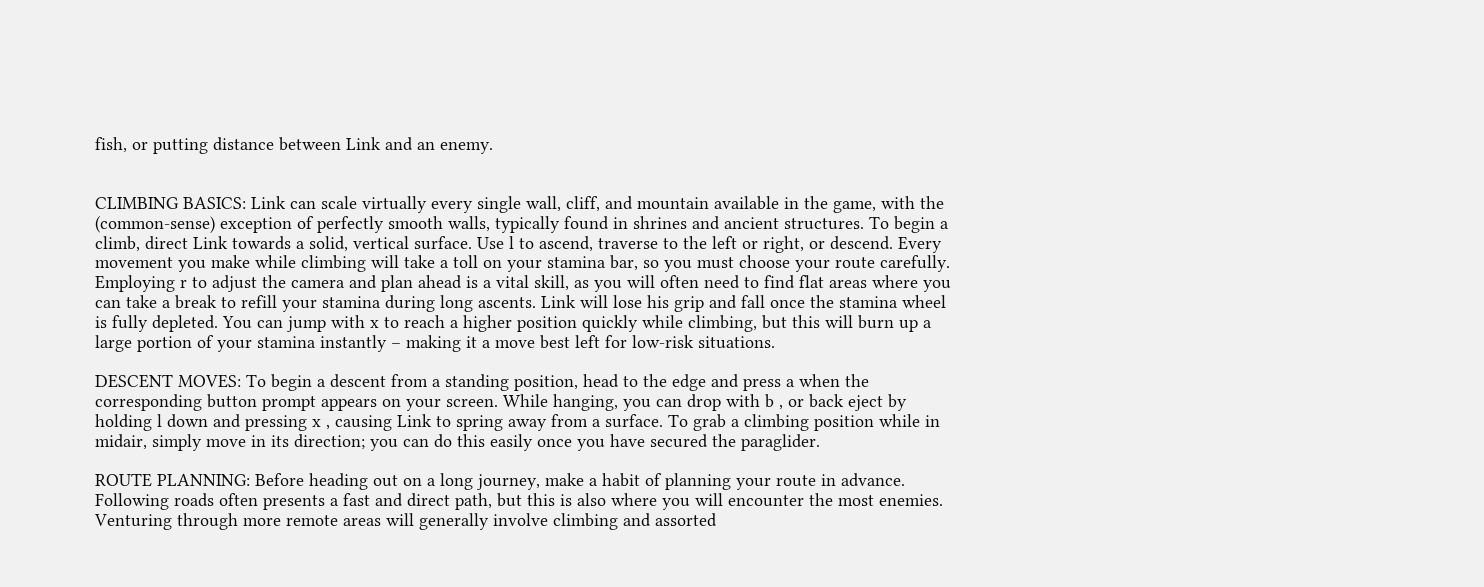fish, or putting distance between Link and an enemy.


CLIMBING BASICS: Link can scale virtually every single wall, cliff, and mountain available in the game, with the (common-sense) exception of perfectly smooth walls, typically found in shrines and ancient structures. To begin a climb, direct Link towards a solid, vertical surface. Use l to ascend, traverse to the left or right, or descend. Every movement you make while climbing will take a toll on your stamina bar, so you must choose your route carefully. Employing r to adjust the camera and plan ahead is a vital skill, as you will often need to find flat areas where you can take a break to refill your stamina during long ascents. Link will lose his grip and fall once the stamina wheel is fully depleted. You can jump with x to reach a higher position quickly while climbing, but this will burn up a large portion of your stamina instantly – making it a move best left for low-risk situations.

DESCENT MOVES: To begin a descent from a standing position, head to the edge and press a when the corresponding button prompt appears on your screen. While hanging, you can drop with b , or back eject by holding l down and pressing x , causing Link to spring away from a surface. To grab a climbing position while in midair, simply move in its direction; you can do this easily once you have secured the paraglider.

ROUTE PLANNING: Before heading out on a long journey, make a habit of planning your route in advance. Following roads often presents a fast and direct path, but this is also where you will encounter the most enemies. Venturing through more remote areas will generally involve climbing and assorted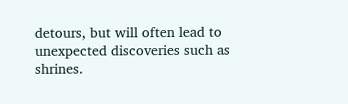detours, but will often lead to unexpected discoveries such as shrines.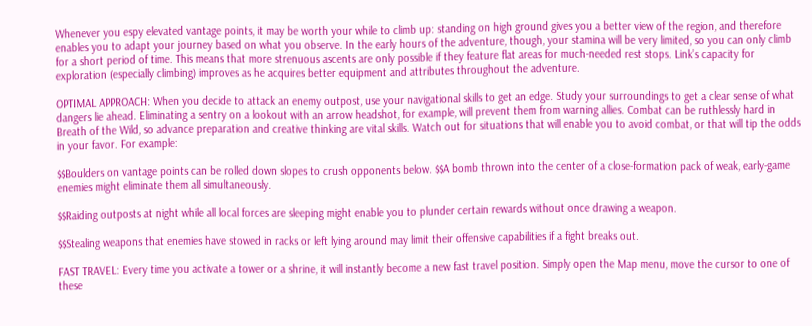Whenever you espy elevated vantage points, it may be worth your while to climb up: standing on high ground gives you a better view of the region, and therefore enables you to adapt your journey based on what you observe. In the early hours of the adventure, though, your stamina will be very limited, so you can only climb for a short period of time. This means that more strenuous ascents are only possible if they feature flat areas for much-needed rest stops. Link’s capacity for exploration (especially climbing) improves as he acquires better equipment and attributes throughout the adventure.

OPTIMAL APPROACH: When you decide to attack an enemy outpost, use your navigational skills to get an edge. Study your surroundings to get a clear sense of what dangers lie ahead. Eliminating a sentry on a lookout with an arrow headshot, for example, will prevent them from warning allies. Combat can be ruthlessly hard in Breath of the Wild, so advance preparation and creative thinking are vital skills. Watch out for situations that will enable you to avoid combat, or that will tip the odds in your favor. For example:

$$Boulders on vantage points can be rolled down slopes to crush opponents below. $$A bomb thrown into the center of a close-formation pack of weak, early-game enemies might eliminate them all simultaneously.

$$Raiding outposts at night while all local forces are sleeping might enable you to plunder certain rewards without once drawing a weapon.

$$Stealing weapons that enemies have stowed in racks or left lying around may limit their offensive capabilities if a fight breaks out.

FAST TRAVEL: Every time you activate a tower or a shrine, it will instantly become a new fast travel position. Simply open the Map menu, move the cursor to one of these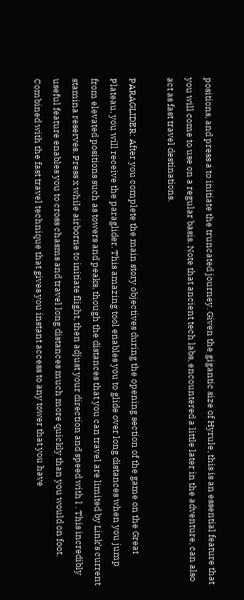positions, and press a to initiate the truncated journey. Given the gigantic size of Hyrule, this is an essential feature that you will come to use on a regular basis. Note that ancient tech labs, encountered a little later in the adventure, can also act as fast travel destinations.

PARAGLIDER: After you complete the main story objectives during the opening section of the game on the Great Plateau, you will receive the paraglider. This amazing tool enables you to glide over long distances when you jump from elevated positions such as towers and peaks, though the distances that you can travel are limited by Link’s current stamina reserves. Press x while airborne to initiate flight, then adjust your direction and speed with l . This incredibly useful feature enables you to cross chasms and travel long distances much more quickly than you would on foot. Combined with the fast travel technique that gives you instant access to any tower that you have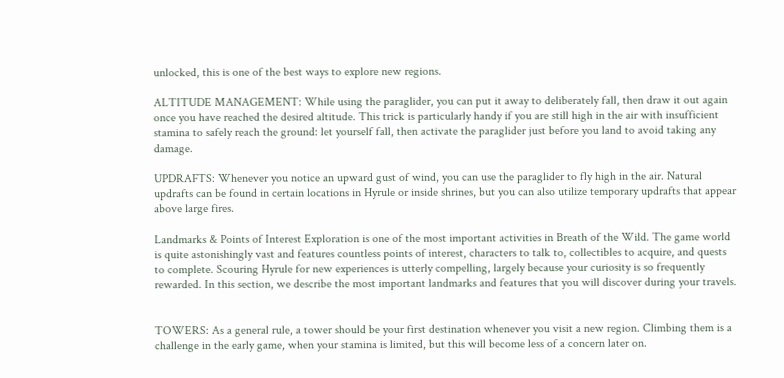unlocked, this is one of the best ways to explore new regions.

ALTITUDE MANAGEMENT: While using the paraglider, you can put it away to deliberately fall, then draw it out again once you have reached the desired altitude. This trick is particularly handy if you are still high in the air with insufficient stamina to safely reach the ground: let yourself fall, then activate the paraglider just before you land to avoid taking any damage.

UPDRAFTS: Whenever you notice an upward gust of wind, you can use the paraglider to fly high in the air. Natural updrafts can be found in certain locations in Hyrule or inside shrines, but you can also utilize temporary updrafts that appear above large fires.

Landmarks & Points of Interest Exploration is one of the most important activities in Breath of the Wild. The game world is quite astonishingly vast and features countless points of interest, characters to talk to, collectibles to acquire, and quests to complete. Scouring Hyrule for new experiences is utterly compelling, largely because your curiosity is so frequently rewarded. In this section, we describe the most important landmarks and features that you will discover during your travels.


TOWERS: As a general rule, a tower should be your first destination whenever you visit a new region. Climbing them is a challenge in the early game, when your stamina is limited, but this will become less of a concern later on.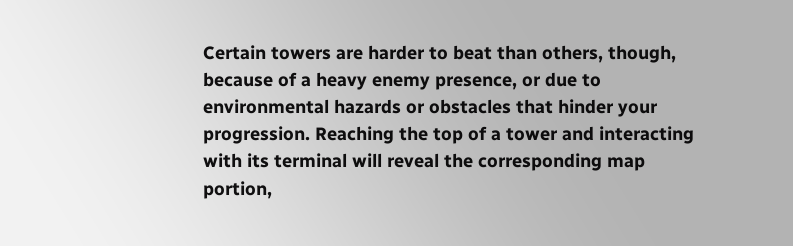Certain towers are harder to beat than others, though, because of a heavy enemy presence, or due to environmental hazards or obstacles that hinder your progression. Reaching the top of a tower and interacting with its terminal will reveal the corresponding map portion,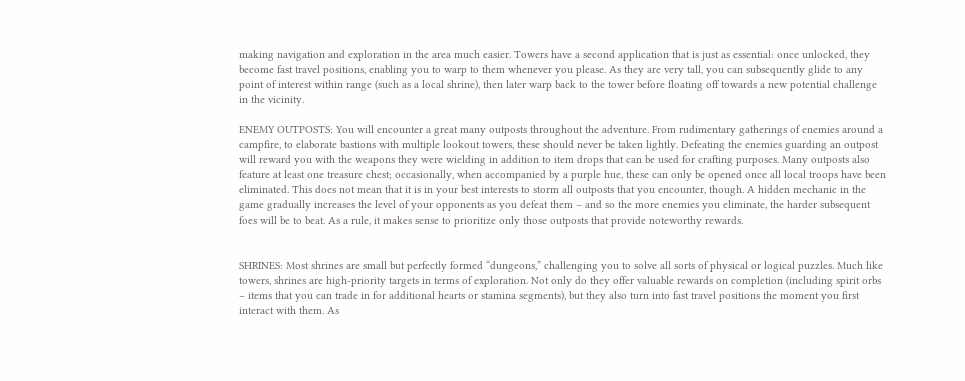making navigation and exploration in the area much easier. Towers have a second application that is just as essential: once unlocked, they become fast travel positions, enabling you to warp to them whenever you please. As they are very tall, you can subsequently glide to any point of interest within range (such as a local shrine), then later warp back to the tower before floating off towards a new potential challenge in the vicinity.

ENEMY OUTPOSTS: You will encounter a great many outposts throughout the adventure. From rudimentary gatherings of enemies around a campfire, to elaborate bastions with multiple lookout towers, these should never be taken lightly. Defeating the enemies guarding an outpost will reward you with the weapons they were wielding in addition to item drops that can be used for crafting purposes. Many outposts also feature at least one treasure chest; occasionally, when accompanied by a purple hue, these can only be opened once all local troops have been eliminated. This does not mean that it is in your best interests to storm all outposts that you encounter, though. A hidden mechanic in the game gradually increases the level of your opponents as you defeat them – and so the more enemies you eliminate, the harder subsequent foes will be to beat. As a rule, it makes sense to prioritize only those outposts that provide noteworthy rewards.


SHRINES: Most shrines are small but perfectly formed “dungeons,” challenging you to solve all sorts of physical or logical puzzles. Much like towers, shrines are high-priority targets in terms of exploration. Not only do they offer valuable rewards on completion (including spirit orbs – items that you can trade in for additional hearts or stamina segments), but they also turn into fast travel positions the moment you first interact with them. As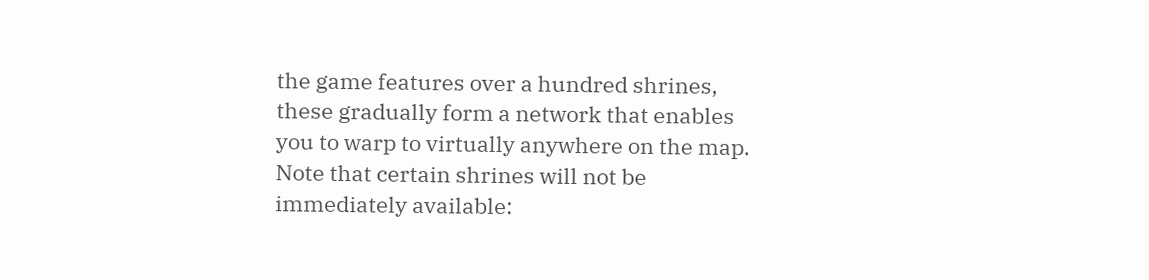the game features over a hundred shrines, these gradually form a network that enables you to warp to virtually anywhere on the map. Note that certain shrines will not be immediately available: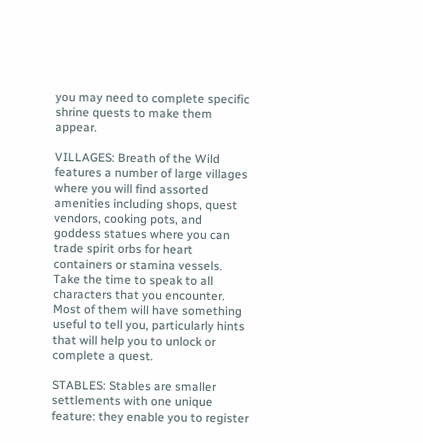you may need to complete specific shrine quests to make them appear.

VILLAGES: Breath of the Wild features a number of large villages where you will find assorted amenities including shops, quest vendors, cooking pots, and goddess statues where you can trade spirit orbs for heart containers or stamina vessels. Take the time to speak to all characters that you encounter. Most of them will have something useful to tell you, particularly hints that will help you to unlock or complete a quest.

STABLES: Stables are smaller settlements with one unique feature: they enable you to register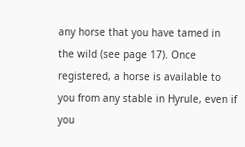any horse that you have tamed in the wild (see page 17). Once registered, a horse is available to you from any stable in Hyrule, even if you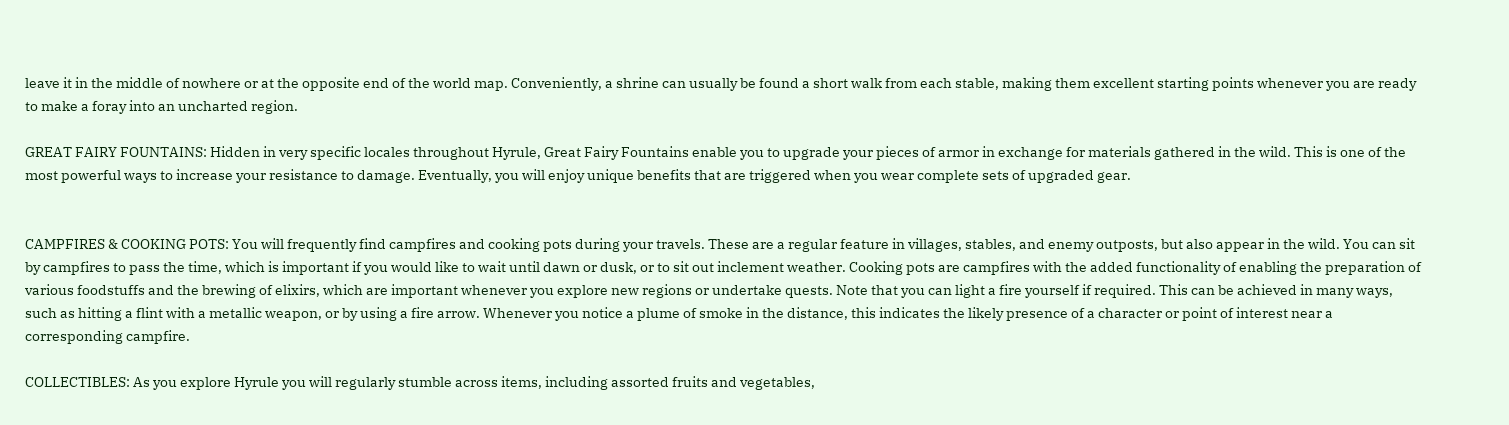leave it in the middle of nowhere or at the opposite end of the world map. Conveniently, a shrine can usually be found a short walk from each stable, making them excellent starting points whenever you are ready to make a foray into an uncharted region.

GREAT FAIRY FOUNTAINS: Hidden in very specific locales throughout Hyrule, Great Fairy Fountains enable you to upgrade your pieces of armor in exchange for materials gathered in the wild. This is one of the most powerful ways to increase your resistance to damage. Eventually, you will enjoy unique benefits that are triggered when you wear complete sets of upgraded gear.


CAMPFIRES & COOKING POTS: You will frequently find campfires and cooking pots during your travels. These are a regular feature in villages, stables, and enemy outposts, but also appear in the wild. You can sit by campfires to pass the time, which is important if you would like to wait until dawn or dusk, or to sit out inclement weather. Cooking pots are campfires with the added functionality of enabling the preparation of various foodstuffs and the brewing of elixirs, which are important whenever you explore new regions or undertake quests. Note that you can light a fire yourself if required. This can be achieved in many ways, such as hitting a flint with a metallic weapon, or by using a fire arrow. Whenever you notice a plume of smoke in the distance, this indicates the likely presence of a character or point of interest near a corresponding campfire.

COLLECTIBLES: As you explore Hyrule you will regularly stumble across items, including assorted fruits and vegetables,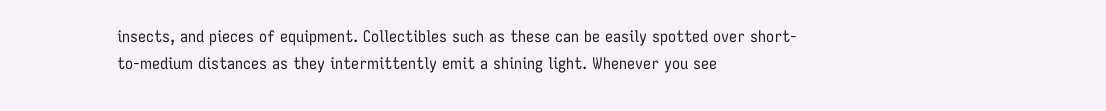insects, and pieces of equipment. Collectibles such as these can be easily spotted over short-to-medium distances as they intermittently emit a shining light. Whenever you see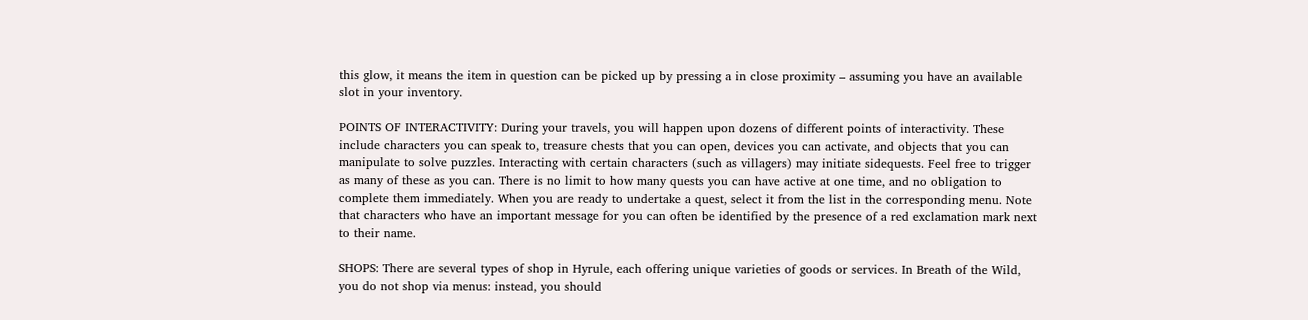this glow, it means the item in question can be picked up by pressing a in close proximity – assuming you have an available slot in your inventory.

POINTS OF INTERACTIVITY: During your travels, you will happen upon dozens of different points of interactivity. These include characters you can speak to, treasure chests that you can open, devices you can activate, and objects that you can manipulate to solve puzzles. Interacting with certain characters (such as villagers) may initiate sidequests. Feel free to trigger as many of these as you can. There is no limit to how many quests you can have active at one time, and no obligation to complete them immediately. When you are ready to undertake a quest, select it from the list in the corresponding menu. Note that characters who have an important message for you can often be identified by the presence of a red exclamation mark next to their name.

SHOPS: There are several types of shop in Hyrule, each offering unique varieties of goods or services. In Breath of the Wild, you do not shop via menus: instead, you should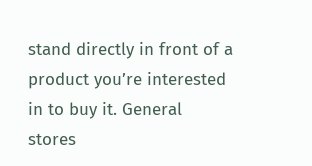stand directly in front of a product you’re interested in to buy it. General stores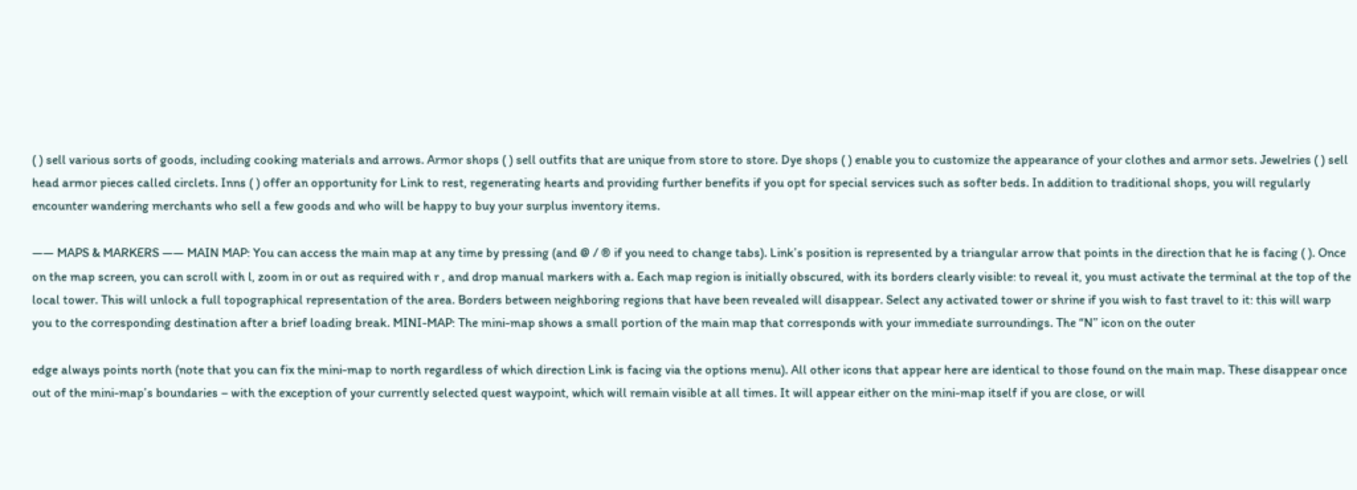( ) sell various sorts of goods, including cooking materials and arrows. Armor shops ( ) sell outfits that are unique from store to store. Dye shops ( ) enable you to customize the appearance of your clothes and armor sets. Jewelries ( ) sell head armor pieces called circlets. Inns ( ) offer an opportunity for Link to rest, regenerating hearts and providing further benefits if you opt for special services such as softer beds. In addition to traditional shops, you will regularly encounter wandering merchants who sell a few goods and who will be happy to buy your surplus inventory items.

—— MAPS & MARKERS —— MAIN MAP: You can access the main map at any time by pressing (and @ / ® if you need to change tabs). Link’s position is represented by a triangular arrow that points in the direction that he is facing ( ). Once on the map screen, you can scroll with l, zoom in or out as required with r , and drop manual markers with a. Each map region is initially obscured, with its borders clearly visible: to reveal it, you must activate the terminal at the top of the local tower. This will unlock a full topographical representation of the area. Borders between neighboring regions that have been revealed will disappear. Select any activated tower or shrine if you wish to fast travel to it: this will warp you to the corresponding destination after a brief loading break. MINI-MAP: The mini-map shows a small portion of the main map that corresponds with your immediate surroundings. The “N” icon on the outer

edge always points north (note that you can fix the mini-map to north regardless of which direction Link is facing via the options menu). All other icons that appear here are identical to those found on the main map. These disappear once out of the mini-map’s boundaries – with the exception of your currently selected quest waypoint, which will remain visible at all times. It will appear either on the mini-map itself if you are close, or will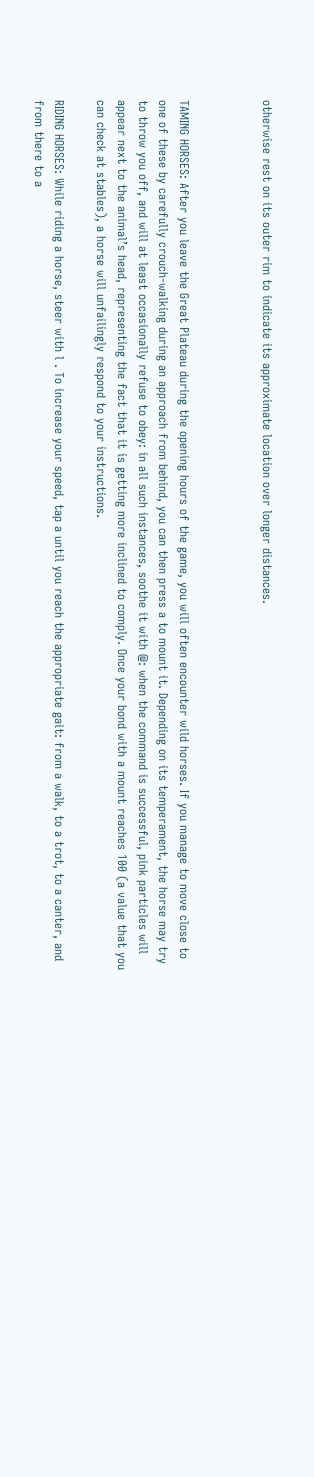otherwise rest on its outer rim to indicate its approximate location over longer distances.



TAMING HORSES: After you leave the Great Plateau during the opening hours of the game, you will often encounter wild horses. If you manage to move close to one of these by carefully crouch-walking during an approach from behind, you can then press a to mount it. Depending on its temperament, the horse may try to throw you off, and will at least occasionally refuse to obey: in all such instances, soothe it with @: when the command is successful, pink particles will appear next to the animal’s head, representing the fact that it is getting more inclined to comply. Once your bond with a mount reaches 100 (a value that you can check at stables), a horse will unfailingly respond to your instructions.

RIDING HORSES: While riding a horse, steer with l . To increase your speed, tap a until you reach the appropriate gait: from a walk, to a trot, to a canter, and from there to a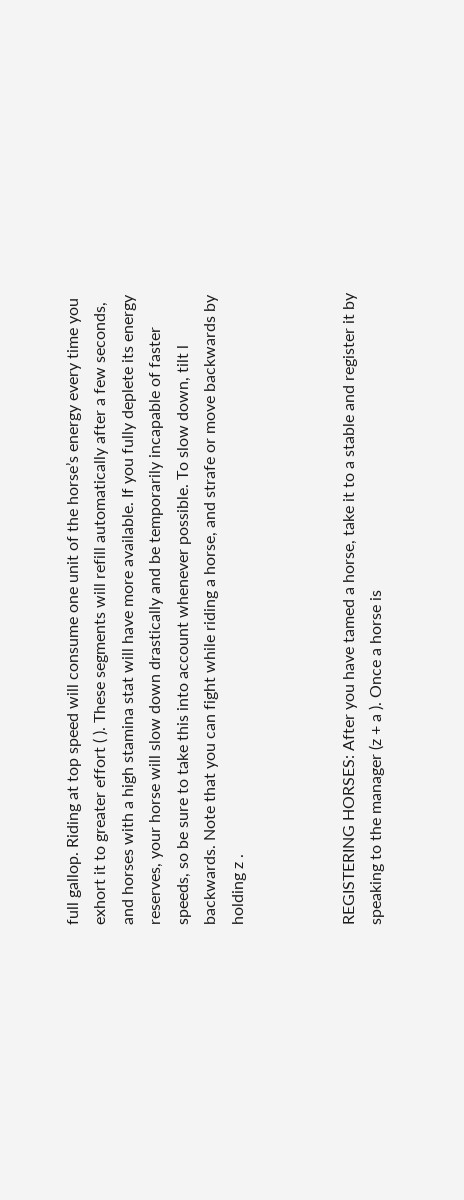full gallop. Riding at top speed will consume one unit of the horse’s energy every time you exhort it to greater effort ( ). These segments will refill automatically after a few seconds, and horses with a high stamina stat will have more available. If you fully deplete its energy reserves, your horse will slow down drastically and be temporarily incapable of faster speeds, so be sure to take this into account whenever possible. To slow down, tilt l backwards. Note that you can fight while riding a horse, and strafe or move backwards by holding z .



REGISTERING HORSES: After you have tamed a horse, take it to a stable and register it by speaking to the manager (z + a ). Once a horse is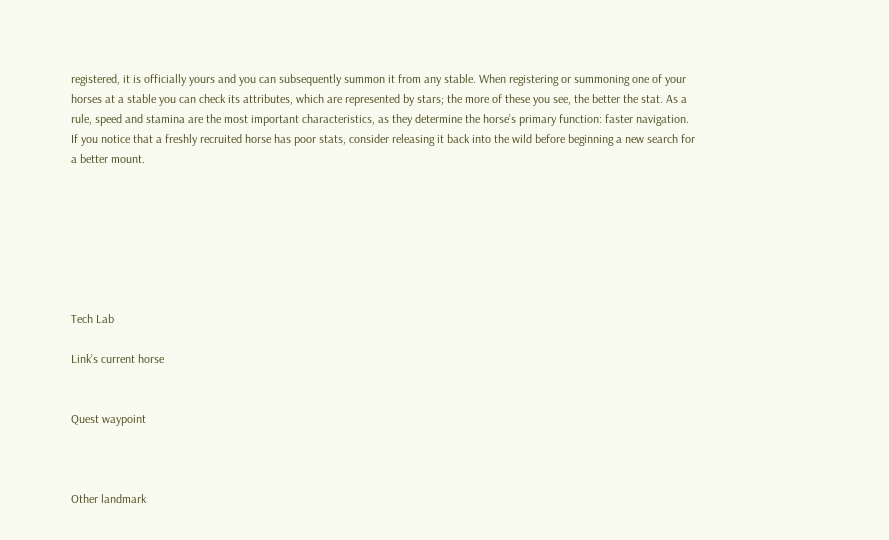registered, it is officially yours and you can subsequently summon it from any stable. When registering or summoning one of your horses at a stable you can check its attributes, which are represented by stars; the more of these you see, the better the stat. As a rule, speed and stamina are the most important characteristics, as they determine the horse’s primary function: faster navigation. If you notice that a freshly recruited horse has poor stats, consider releasing it back into the wild before beginning a new search for a better mount.







Tech Lab

Link’s current horse


Quest waypoint



Other landmark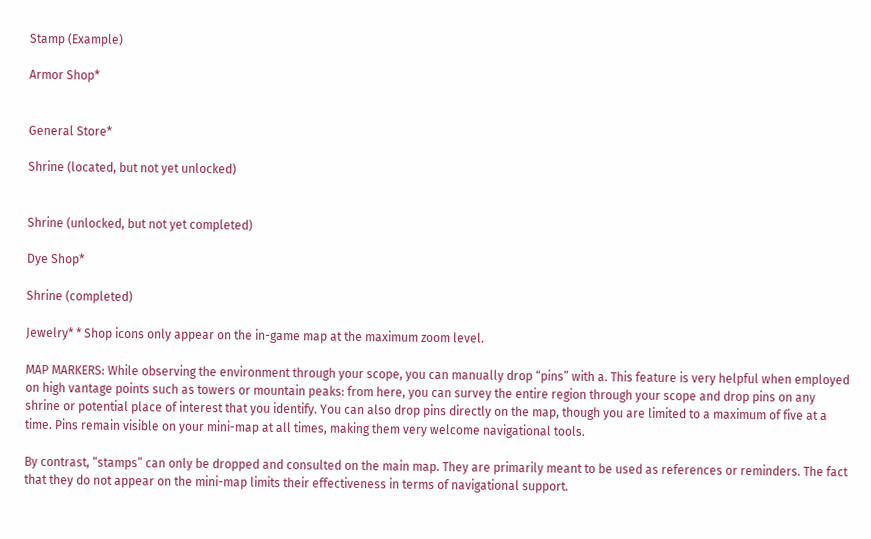Stamp (Example)

Armor Shop*


General Store*

Shrine (located, but not yet unlocked)


Shrine (unlocked, but not yet completed)

Dye Shop*

Shrine (completed)

Jewelry* * Shop icons only appear on the in-game map at the maximum zoom level.

MAP MARKERS: While observing the environment through your scope, you can manually drop “pins” with a. This feature is very helpful when employed on high vantage points such as towers or mountain peaks: from here, you can survey the entire region through your scope and drop pins on any shrine or potential place of interest that you identify. You can also drop pins directly on the map, though you are limited to a maximum of five at a time. Pins remain visible on your mini-map at all times, making them very welcome navigational tools.

By contrast, “stamps” can only be dropped and consulted on the main map. They are primarily meant to be used as references or reminders. The fact that they do not appear on the mini-map limits their effectiveness in terms of navigational support.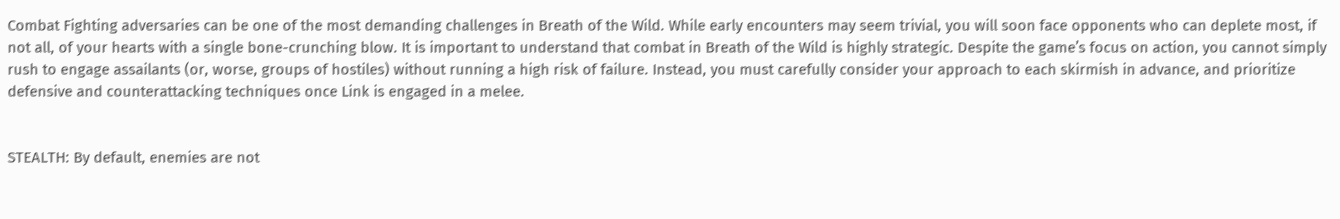Combat Fighting adversaries can be one of the most demanding challenges in Breath of the Wild. While early encounters may seem trivial, you will soon face opponents who can deplete most, if not all, of your hearts with a single bone-crunching blow. It is important to understand that combat in Breath of the Wild is highly strategic. Despite the game’s focus on action, you cannot simply rush to engage assailants (or, worse, groups of hostiles) without running a high risk of failure. Instead, you must carefully consider your approach to each skirmish in advance, and prioritize defensive and counterattacking techniques once Link is engaged in a melee.


STEALTH: By default, enemies are not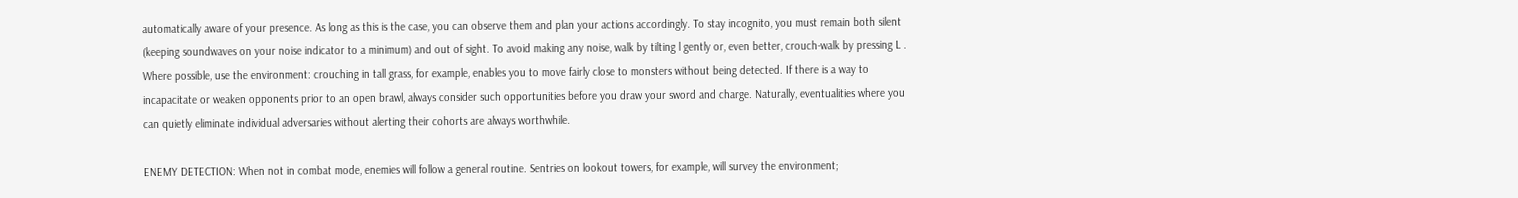automatically aware of your presence. As long as this is the case, you can observe them and plan your actions accordingly. To stay incognito, you must remain both silent (keeping soundwaves on your noise indicator to a minimum) and out of sight. To avoid making any noise, walk by tilting l gently or, even better, crouch-walk by pressing L . Where possible, use the environment: crouching in tall grass, for example, enables you to move fairly close to monsters without being detected. If there is a way to incapacitate or weaken opponents prior to an open brawl, always consider such opportunities before you draw your sword and charge. Naturally, eventualities where you can quietly eliminate individual adversaries without alerting their cohorts are always worthwhile.

ENEMY DETECTION: When not in combat mode, enemies will follow a general routine. Sentries on lookout towers, for example, will survey the environment;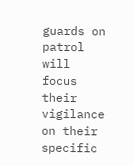guards on patrol will focus their vigilance on their specific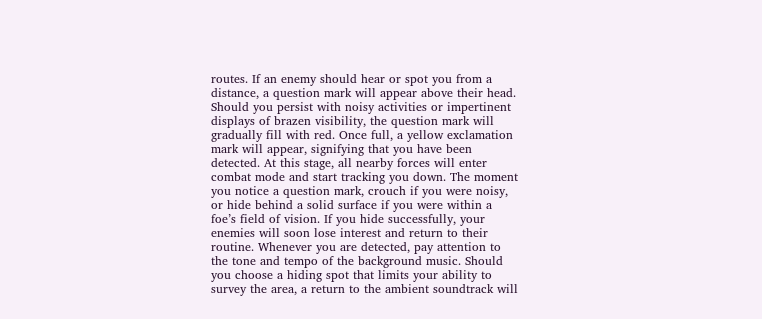routes. If an enemy should hear or spot you from a distance, a question mark will appear above their head. Should you persist with noisy activities or impertinent displays of brazen visibility, the question mark will gradually fill with red. Once full, a yellow exclamation mark will appear, signifying that you have been detected. At this stage, all nearby forces will enter combat mode and start tracking you down. The moment you notice a question mark, crouch if you were noisy, or hide behind a solid surface if you were within a foe’s field of vision. If you hide successfully, your enemies will soon lose interest and return to their routine. Whenever you are detected, pay attention to the tone and tempo of the background music. Should you choose a hiding spot that limits your ability to survey the area, a return to the ambient soundtrack will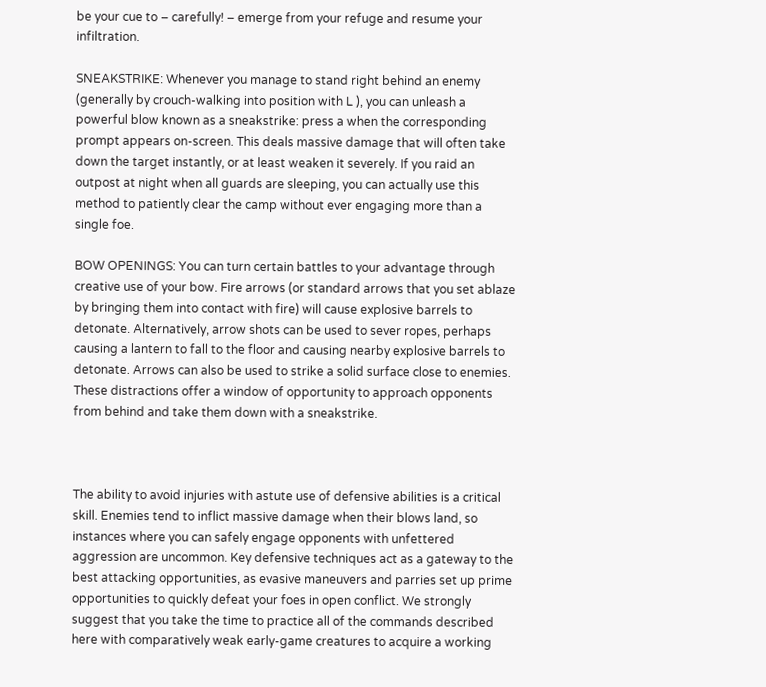be your cue to – carefully! – emerge from your refuge and resume your infiltration.

SNEAKSTRIKE: Whenever you manage to stand right behind an enemy (generally by crouch-walking into position with L ), you can unleash a powerful blow known as a sneakstrike: press a when the corresponding prompt appears on-screen. This deals massive damage that will often take down the target instantly, or at least weaken it severely. If you raid an outpost at night when all guards are sleeping, you can actually use this method to patiently clear the camp without ever engaging more than a single foe.

BOW OPENINGS: You can turn certain battles to your advantage through creative use of your bow. Fire arrows (or standard arrows that you set ablaze by bringing them into contact with fire) will cause explosive barrels to detonate. Alternatively, arrow shots can be used to sever ropes, perhaps causing a lantern to fall to the floor and causing nearby explosive barrels to detonate. Arrows can also be used to strike a solid surface close to enemies. These distractions offer a window of opportunity to approach opponents from behind and take them down with a sneakstrike.



The ability to avoid injuries with astute use of defensive abilities is a critical skill. Enemies tend to inflict massive damage when their blows land, so instances where you can safely engage opponents with unfettered aggression are uncommon. Key defensive techniques act as a gateway to the best attacking opportunities, as evasive maneuvers and parries set up prime opportunities to quickly defeat your foes in open conflict. We strongly suggest that you take the time to practice all of the commands described here with comparatively weak early-game creatures to acquire a working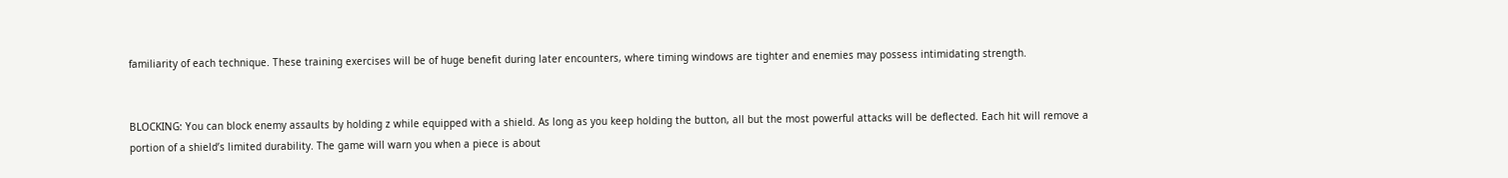familiarity of each technique. These training exercises will be of huge benefit during later encounters, where timing windows are tighter and enemies may possess intimidating strength.


BLOCKING: You can block enemy assaults by holding z while equipped with a shield. As long as you keep holding the button, all but the most powerful attacks will be deflected. Each hit will remove a portion of a shield’s limited durability. The game will warn you when a piece is about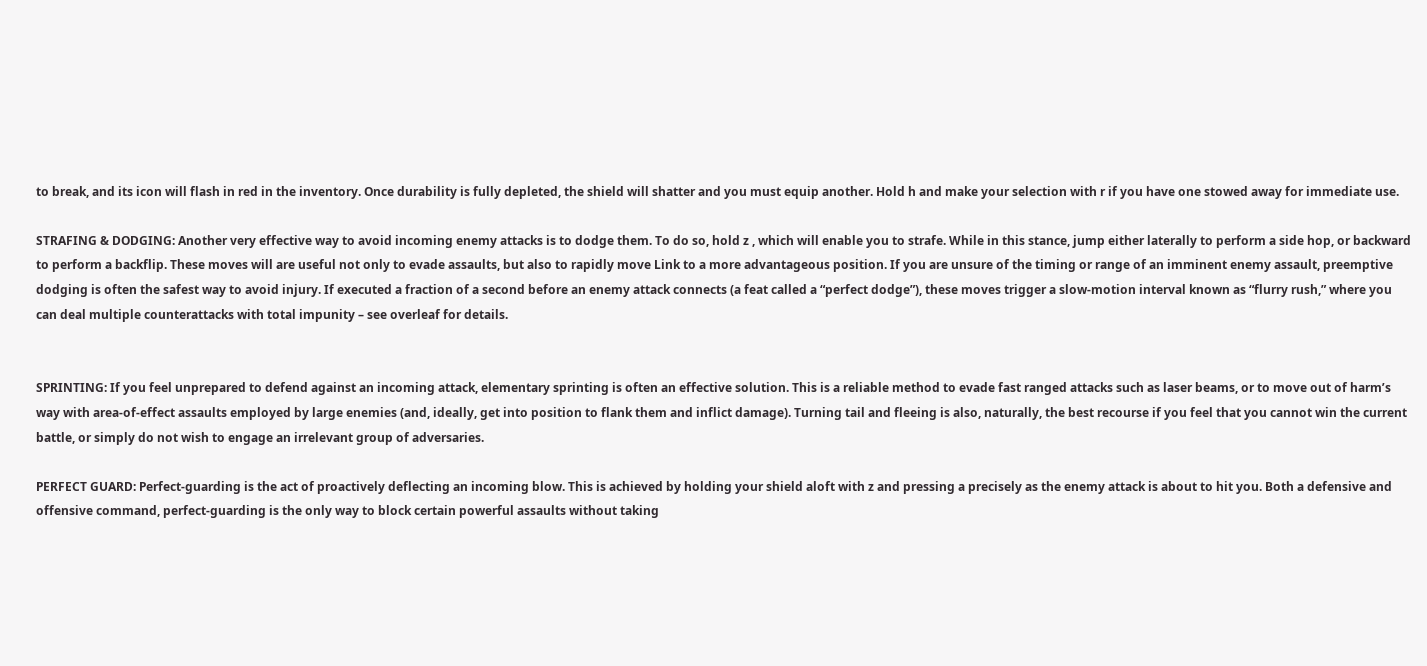to break, and its icon will flash in red in the inventory. Once durability is fully depleted, the shield will shatter and you must equip another. Hold h and make your selection with r if you have one stowed away for immediate use.

STRAFING & DODGING: Another very effective way to avoid incoming enemy attacks is to dodge them. To do so, hold z , which will enable you to strafe. While in this stance, jump either laterally to perform a side hop, or backward to perform a backflip. These moves will are useful not only to evade assaults, but also to rapidly move Link to a more advantageous position. If you are unsure of the timing or range of an imminent enemy assault, preemptive dodging is often the safest way to avoid injury. If executed a fraction of a second before an enemy attack connects (a feat called a “perfect dodge”), these moves trigger a slow-motion interval known as “flurry rush,” where you can deal multiple counterattacks with total impunity – see overleaf for details.


SPRINTING: If you feel unprepared to defend against an incoming attack, elementary sprinting is often an effective solution. This is a reliable method to evade fast ranged attacks such as laser beams, or to move out of harm’s way with area-of-effect assaults employed by large enemies (and, ideally, get into position to flank them and inflict damage). Turning tail and fleeing is also, naturally, the best recourse if you feel that you cannot win the current battle, or simply do not wish to engage an irrelevant group of adversaries.

PERFECT GUARD: Perfect-guarding is the act of proactively deflecting an incoming blow. This is achieved by holding your shield aloft with z and pressing a precisely as the enemy attack is about to hit you. Both a defensive and offensive command, perfect-guarding is the only way to block certain powerful assaults without taking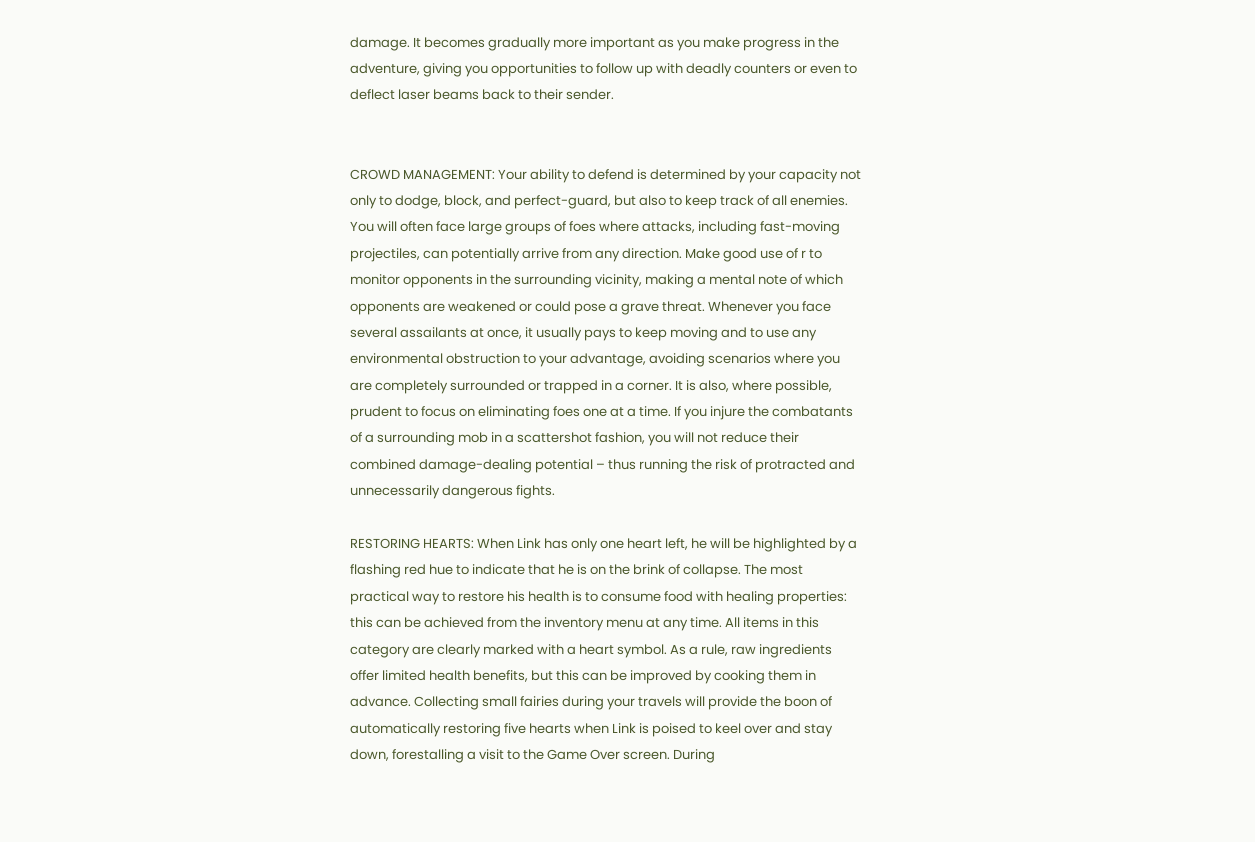damage. It becomes gradually more important as you make progress in the adventure, giving you opportunities to follow up with deadly counters or even to deflect laser beams back to their sender.


CROWD MANAGEMENT: Your ability to defend is determined by your capacity not only to dodge, block, and perfect-guard, but also to keep track of all enemies. You will often face large groups of foes where attacks, including fast-moving projectiles, can potentially arrive from any direction. Make good use of r to monitor opponents in the surrounding vicinity, making a mental note of which opponents are weakened or could pose a grave threat. Whenever you face several assailants at once, it usually pays to keep moving and to use any environmental obstruction to your advantage, avoiding scenarios where you are completely surrounded or trapped in a corner. It is also, where possible, prudent to focus on eliminating foes one at a time. If you injure the combatants of a surrounding mob in a scattershot fashion, you will not reduce their combined damage-dealing potential – thus running the risk of protracted and unnecessarily dangerous fights.

RESTORING HEARTS: When Link has only one heart left, he will be highlighted by a flashing red hue to indicate that he is on the brink of collapse. The most practical way to restore his health is to consume food with healing properties: this can be achieved from the inventory menu at any time. All items in this category are clearly marked with a heart symbol. As a rule, raw ingredients offer limited health benefits, but this can be improved by cooking them in advance. Collecting small fairies during your travels will provide the boon of automatically restoring five hearts when Link is poised to keel over and stay down, forestalling a visit to the Game Over screen. During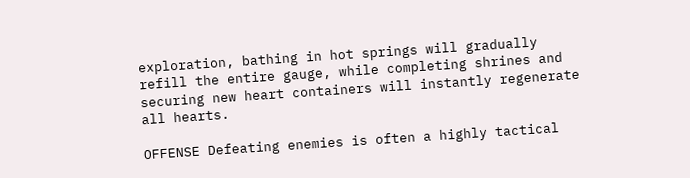exploration, bathing in hot springs will gradually refill the entire gauge, while completing shrines and securing new heart containers will instantly regenerate all hearts.

OFFENSE Defeating enemies is often a highly tactical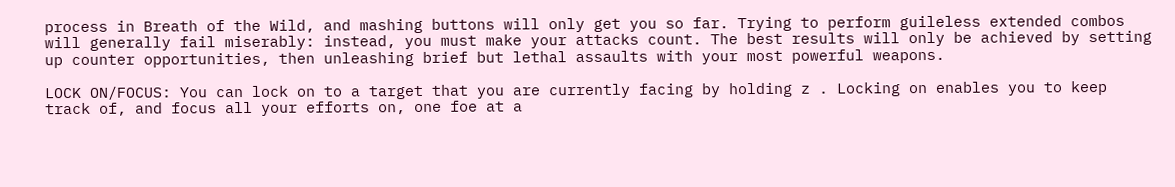process in Breath of the Wild, and mashing buttons will only get you so far. Trying to perform guileless extended combos will generally fail miserably: instead, you must make your attacks count. The best results will only be achieved by setting up counter opportunities, then unleashing brief but lethal assaults with your most powerful weapons.

LOCK ON/FOCUS: You can lock on to a target that you are currently facing by holding z . Locking on enables you to keep track of, and focus all your efforts on, one foe at a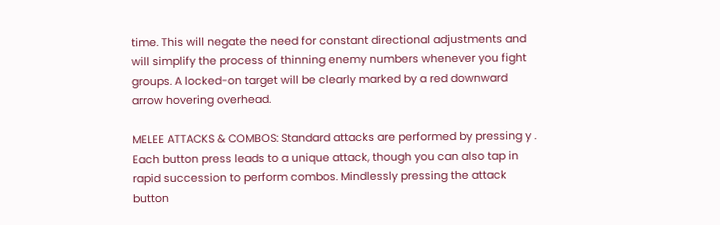time. This will negate the need for constant directional adjustments and will simplify the process of thinning enemy numbers whenever you fight groups. A locked-on target will be clearly marked by a red downward arrow hovering overhead.

MELEE ATTACKS & COMBOS: Standard attacks are performed by pressing y . Each button press leads to a unique attack, though you can also tap in rapid succession to perform combos. Mindlessly pressing the attack button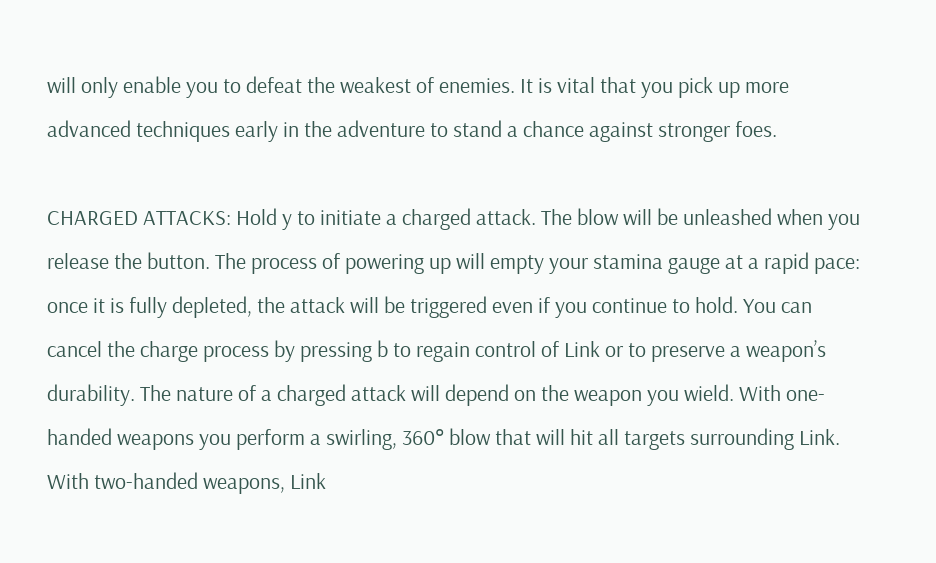will only enable you to defeat the weakest of enemies. It is vital that you pick up more advanced techniques early in the adventure to stand a chance against stronger foes.

CHARGED ATTACKS: Hold y to initiate a charged attack. The blow will be unleashed when you release the button. The process of powering up will empty your stamina gauge at a rapid pace: once it is fully depleted, the attack will be triggered even if you continue to hold. You can cancel the charge process by pressing b to regain control of Link or to preserve a weapon’s durability. The nature of a charged attack will depend on the weapon you wield. With one-handed weapons you perform a swirling, 360° blow that will hit all targets surrounding Link. With two-handed weapons, Link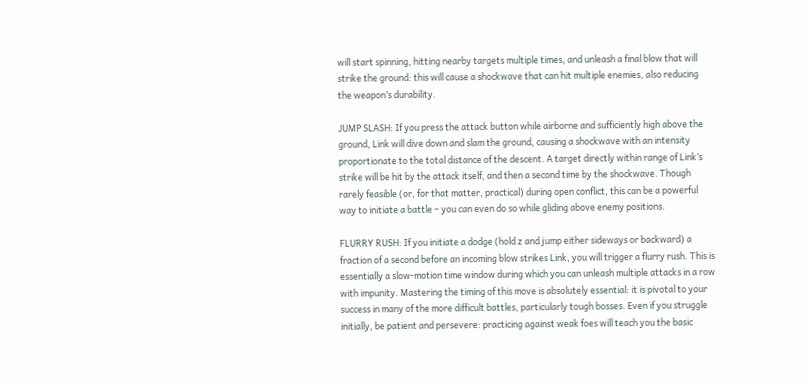will start spinning, hitting nearby targets multiple times, and unleash a final blow that will strike the ground: this will cause a shockwave that can hit multiple enemies, also reducing the weapon’s durability.

JUMP SLASH: If you press the attack button while airborne and sufficiently high above the ground, Link will dive down and slam the ground, causing a shockwave with an intensity proportionate to the total distance of the descent. A target directly within range of Link’s strike will be hit by the attack itself, and then a second time by the shockwave. Though rarely feasible (or, for that matter, practical) during open conflict, this can be a powerful way to initiate a battle – you can even do so while gliding above enemy positions.

FLURRY RUSH: If you initiate a dodge (hold z and jump either sideways or backward) a fraction of a second before an incoming blow strikes Link, you will trigger a flurry rush. This is essentially a slow-motion time window during which you can unleash multiple attacks in a row with impunity. Mastering the timing of this move is absolutely essential: it is pivotal to your success in many of the more difficult battles, particularly tough bosses. Even if you struggle initially, be patient and persevere: practicing against weak foes will teach you the basic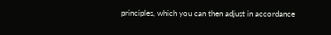principles, which you can then adjust in accordance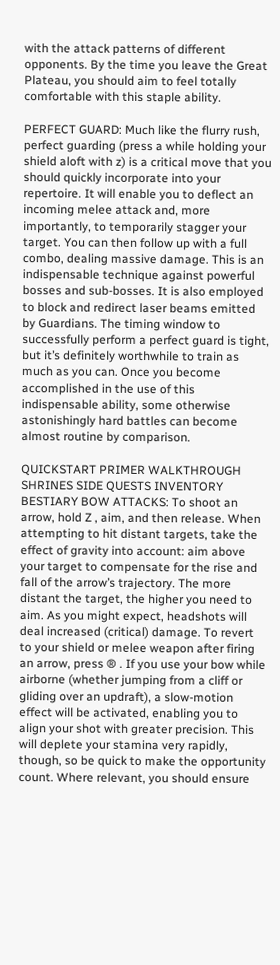with the attack patterns of different opponents. By the time you leave the Great Plateau, you should aim to feel totally comfortable with this staple ability.

PERFECT GUARD: Much like the flurry rush, perfect guarding (press a while holding your shield aloft with z) is a critical move that you should quickly incorporate into your repertoire. It will enable you to deflect an incoming melee attack and, more importantly, to temporarily stagger your target. You can then follow up with a full combo, dealing massive damage. This is an indispensable technique against powerful bosses and sub-bosses. It is also employed to block and redirect laser beams emitted by Guardians. The timing window to successfully perform a perfect guard is tight, but it’s definitely worthwhile to train as much as you can. Once you become accomplished in the use of this indispensable ability, some otherwise astonishingly hard battles can become almost routine by comparison.

QUICKSTART PRIMER WALKTHROUGH SHRINES SIDE QUESTS INVENTORY BESTIARY BOW ATTACKS: To shoot an arrow, hold Z , aim, and then release. When attempting to hit distant targets, take the effect of gravity into account: aim above your target to compensate for the rise and fall of the arrow’s trajectory. The more distant the target, the higher you need to aim. As you might expect, headshots will deal increased (critical) damage. To revert to your shield or melee weapon after firing an arrow, press ® . If you use your bow while airborne (whether jumping from a cliff or gliding over an updraft), a slow-motion effect will be activated, enabling you to align your shot with greater precision. This will deplete your stamina very rapidly, though, so be quick to make the opportunity count. Where relevant, you should ensure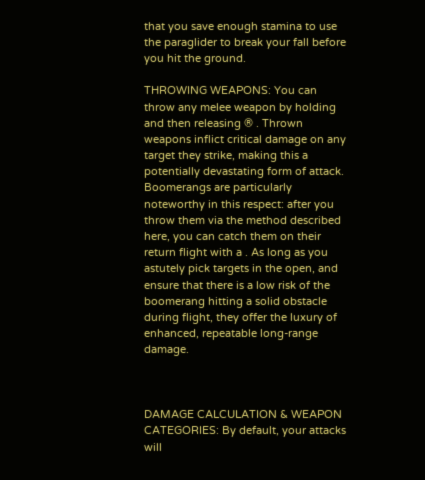that you save enough stamina to use the paraglider to break your fall before you hit the ground.

THROWING WEAPONS: You can throw any melee weapon by holding and then releasing ® . Thrown weapons inflict critical damage on any target they strike, making this a potentially devastating form of attack. Boomerangs are particularly noteworthy in this respect: after you throw them via the method described here, you can catch them on their return flight with a . As long as you astutely pick targets in the open, and ensure that there is a low risk of the boomerang hitting a solid obstacle during flight, they offer the luxury of enhanced, repeatable long-range damage.



DAMAGE CALCULATION & WEAPON CATEGORIES: By default, your attacks will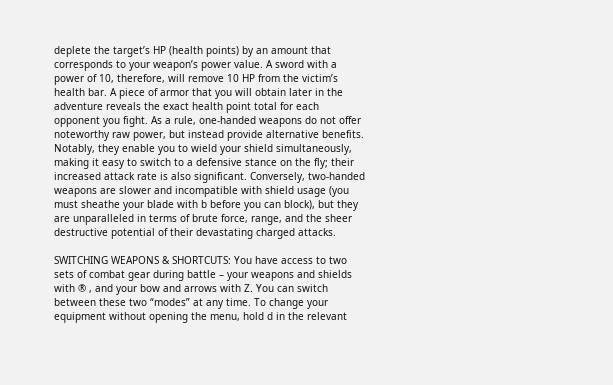deplete the target’s HP (health points) by an amount that corresponds to your weapon’s power value. A sword with a power of 10, therefore, will remove 10 HP from the victim’s health bar. A piece of armor that you will obtain later in the adventure reveals the exact health point total for each opponent you fight. As a rule, one-handed weapons do not offer noteworthy raw power, but instead provide alternative benefits. Notably, they enable you to wield your shield simultaneously, making it easy to switch to a defensive stance on the fly; their increased attack rate is also significant. Conversely, two-handed weapons are slower and incompatible with shield usage (you must sheathe your blade with b before you can block), but they are unparalleled in terms of brute force, range, and the sheer destructive potential of their devastating charged attacks.

SWITCHING WEAPONS & SHORTCUTS: You have access to two sets of combat gear during battle – your weapons and shields with ® , and your bow and arrows with Z. You can switch between these two “modes” at any time. To change your equipment without opening the menu, hold d in the relevant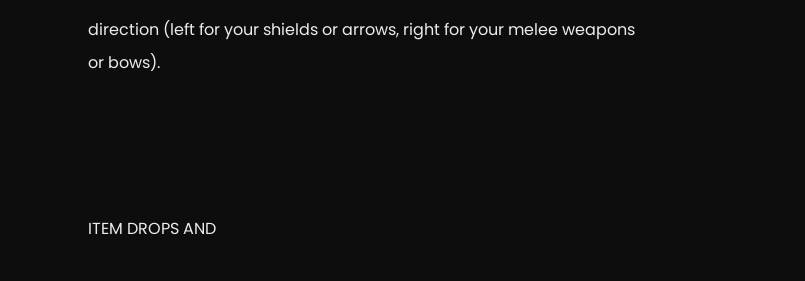direction (left for your shields or arrows, right for your melee weapons or bows).




ITEM DROPS AND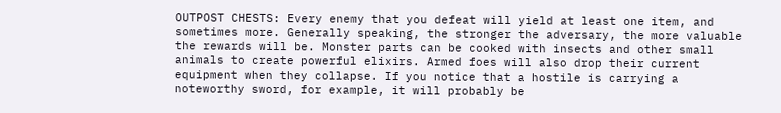OUTPOST CHESTS: Every enemy that you defeat will yield at least one item, and sometimes more. Generally speaking, the stronger the adversary, the more valuable the rewards will be. Monster parts can be cooked with insects and other small animals to create powerful elixirs. Armed foes will also drop their current equipment when they collapse. If you notice that a hostile is carrying a noteworthy sword, for example, it will probably be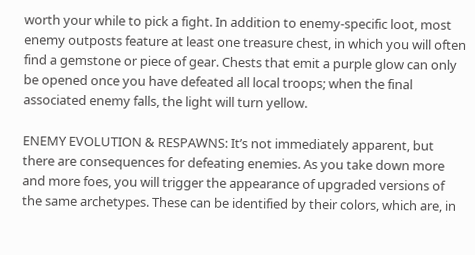worth your while to pick a fight. In addition to enemy-specific loot, most enemy outposts feature at least one treasure chest, in which you will often find a gemstone or piece of gear. Chests that emit a purple glow can only be opened once you have defeated all local troops; when the final associated enemy falls, the light will turn yellow.

ENEMY EVOLUTION & RESPAWNS: It’s not immediately apparent, but there are consequences for defeating enemies. As you take down more and more foes, you will trigger the appearance of upgraded versions of the same archetypes. These can be identified by their colors, which are, in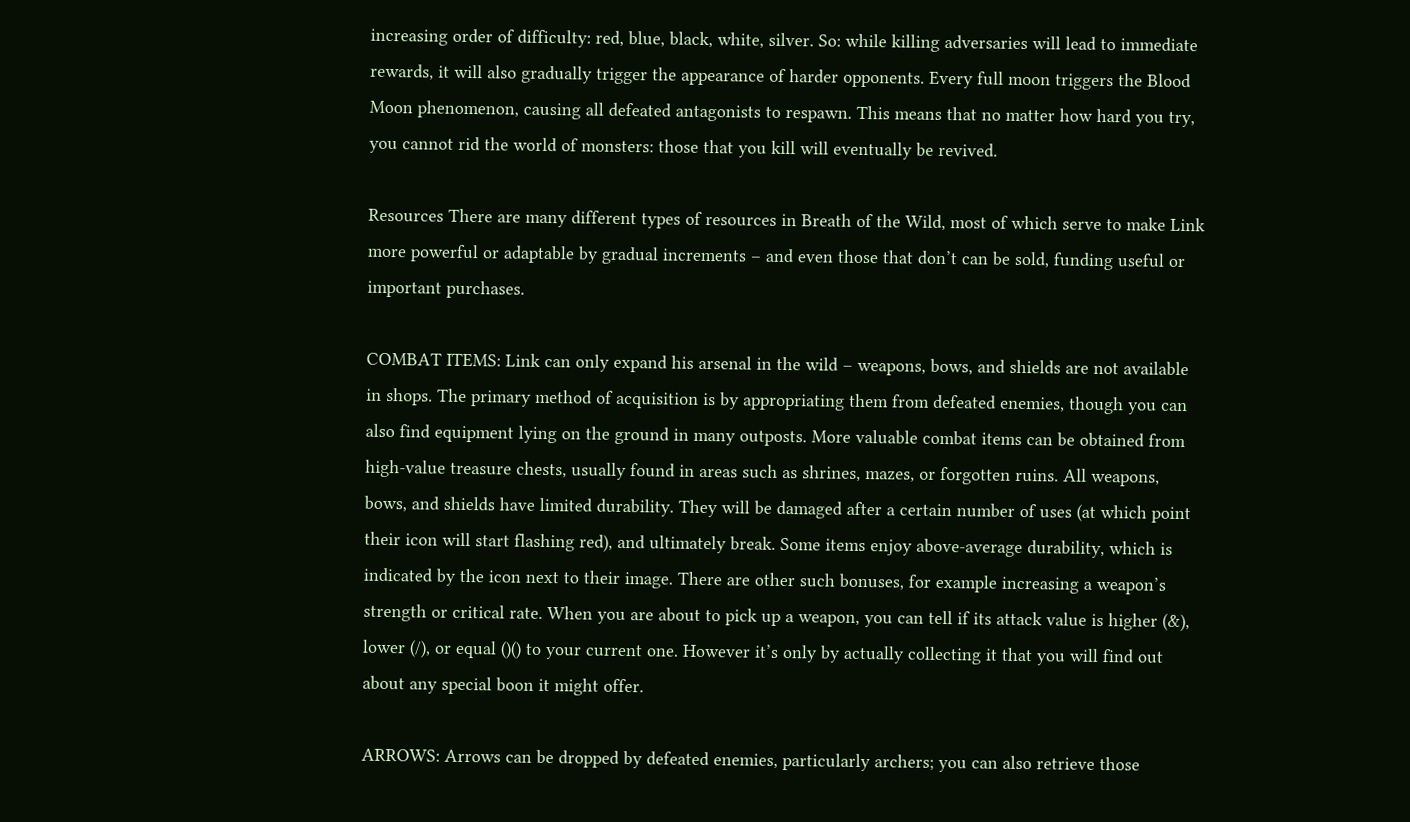increasing order of difficulty: red, blue, black, white, silver. So: while killing adversaries will lead to immediate rewards, it will also gradually trigger the appearance of harder opponents. Every full moon triggers the Blood Moon phenomenon, causing all defeated antagonists to respawn. This means that no matter how hard you try, you cannot rid the world of monsters: those that you kill will eventually be revived.

Resources There are many different types of resources in Breath of the Wild, most of which serve to make Link more powerful or adaptable by gradual increments – and even those that don’t can be sold, funding useful or important purchases.

COMBAT ITEMS: Link can only expand his arsenal in the wild – weapons, bows, and shields are not available in shops. The primary method of acquisition is by appropriating them from defeated enemies, though you can also find equipment lying on the ground in many outposts. More valuable combat items can be obtained from high-value treasure chests, usually found in areas such as shrines, mazes, or forgotten ruins. All weapons, bows, and shields have limited durability. They will be damaged after a certain number of uses (at which point their icon will start flashing red), and ultimately break. Some items enjoy above-average durability, which is indicated by the icon next to their image. There are other such bonuses, for example increasing a weapon’s strength or critical rate. When you are about to pick up a weapon, you can tell if its attack value is higher (&), lower (/), or equal ()() to your current one. However it’s only by actually collecting it that you will find out about any special boon it might offer.

ARROWS: Arrows can be dropped by defeated enemies, particularly archers; you can also retrieve those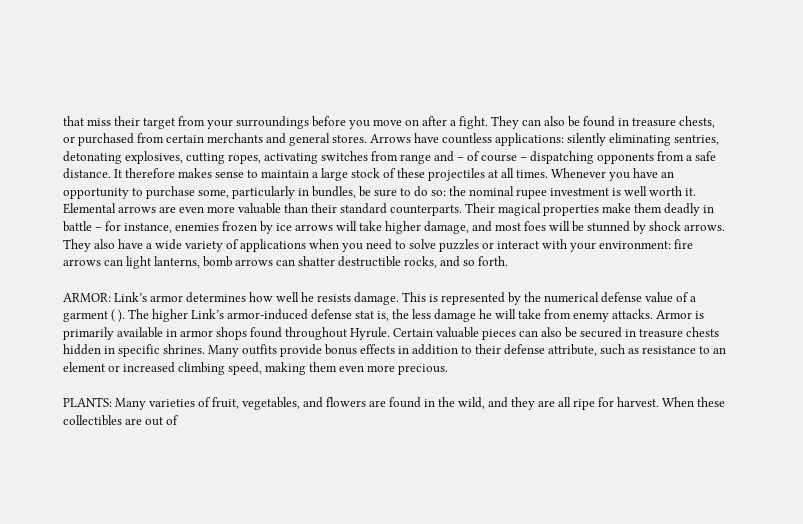that miss their target from your surroundings before you move on after a fight. They can also be found in treasure chests, or purchased from certain merchants and general stores. Arrows have countless applications: silently eliminating sentries, detonating explosives, cutting ropes, activating switches from range and – of course – dispatching opponents from a safe distance. It therefore makes sense to maintain a large stock of these projectiles at all times. Whenever you have an opportunity to purchase some, particularly in bundles, be sure to do so: the nominal rupee investment is well worth it. Elemental arrows are even more valuable than their standard counterparts. Their magical properties make them deadly in battle – for instance, enemies frozen by ice arrows will take higher damage, and most foes will be stunned by shock arrows. They also have a wide variety of applications when you need to solve puzzles or interact with your environment: fire arrows can light lanterns, bomb arrows can shatter destructible rocks, and so forth.

ARMOR: Link’s armor determines how well he resists damage. This is represented by the numerical defense value of a garment ( ). The higher Link’s armor-induced defense stat is, the less damage he will take from enemy attacks. Armor is primarily available in armor shops found throughout Hyrule. Certain valuable pieces can also be secured in treasure chests hidden in specific shrines. Many outfits provide bonus effects in addition to their defense attribute, such as resistance to an element or increased climbing speed, making them even more precious.

PLANTS: Many varieties of fruit, vegetables, and flowers are found in the wild, and they are all ripe for harvest. When these collectibles are out of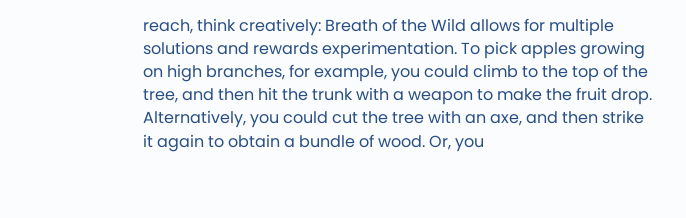reach, think creatively: Breath of the Wild allows for multiple solutions and rewards experimentation. To pick apples growing on high branches, for example, you could climb to the top of the tree, and then hit the trunk with a weapon to make the fruit drop. Alternatively, you could cut the tree with an axe, and then strike it again to obtain a bundle of wood. Or, you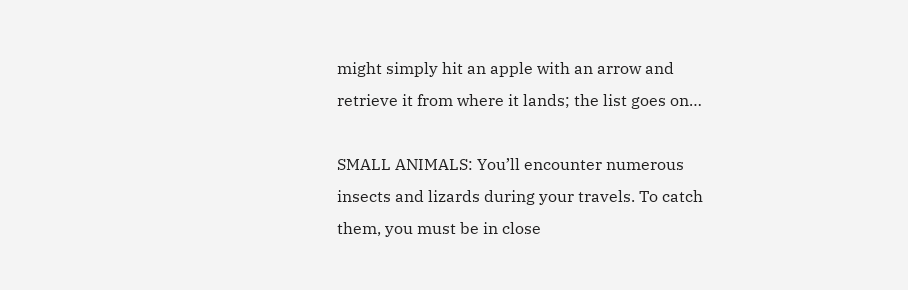might simply hit an apple with an arrow and retrieve it from where it lands; the list goes on…

SMALL ANIMALS: You’ll encounter numerous insects and lizards during your travels. To catch them, you must be in close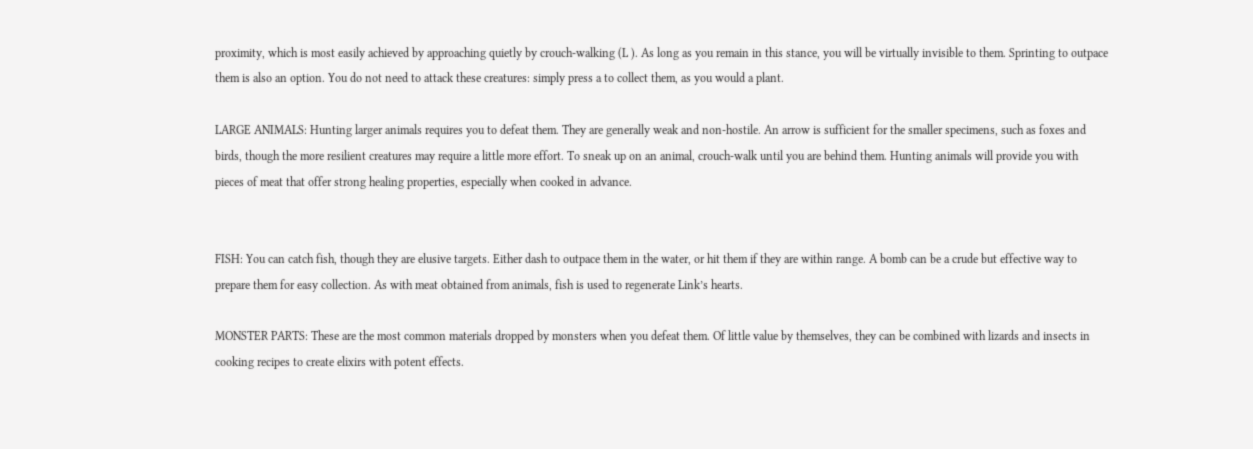proximity, which is most easily achieved by approaching quietly by crouch-walking (L ). As long as you remain in this stance, you will be virtually invisible to them. Sprinting to outpace them is also an option. You do not need to attack these creatures: simply press a to collect them, as you would a plant.

LARGE ANIMALS: Hunting larger animals requires you to defeat them. They are generally weak and non-hostile. An arrow is sufficient for the smaller specimens, such as foxes and birds, though the more resilient creatures may require a little more effort. To sneak up on an animal, crouch-walk until you are behind them. Hunting animals will provide you with pieces of meat that offer strong healing properties, especially when cooked in advance.


FISH: You can catch fish, though they are elusive targets. Either dash to outpace them in the water, or hit them if they are within range. A bomb can be a crude but effective way to prepare them for easy collection. As with meat obtained from animals, fish is used to regenerate Link’s hearts.

MONSTER PARTS: These are the most common materials dropped by monsters when you defeat them. Of little value by themselves, they can be combined with lizards and insects in cooking recipes to create elixirs with potent effects.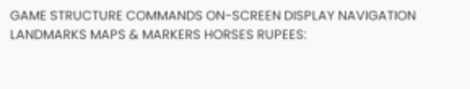GAME STRUCTURE COMMANDS ON-SCREEN DISPLAY NAVIGATION LANDMARKS MAPS & MARKERS HORSES RUPEES: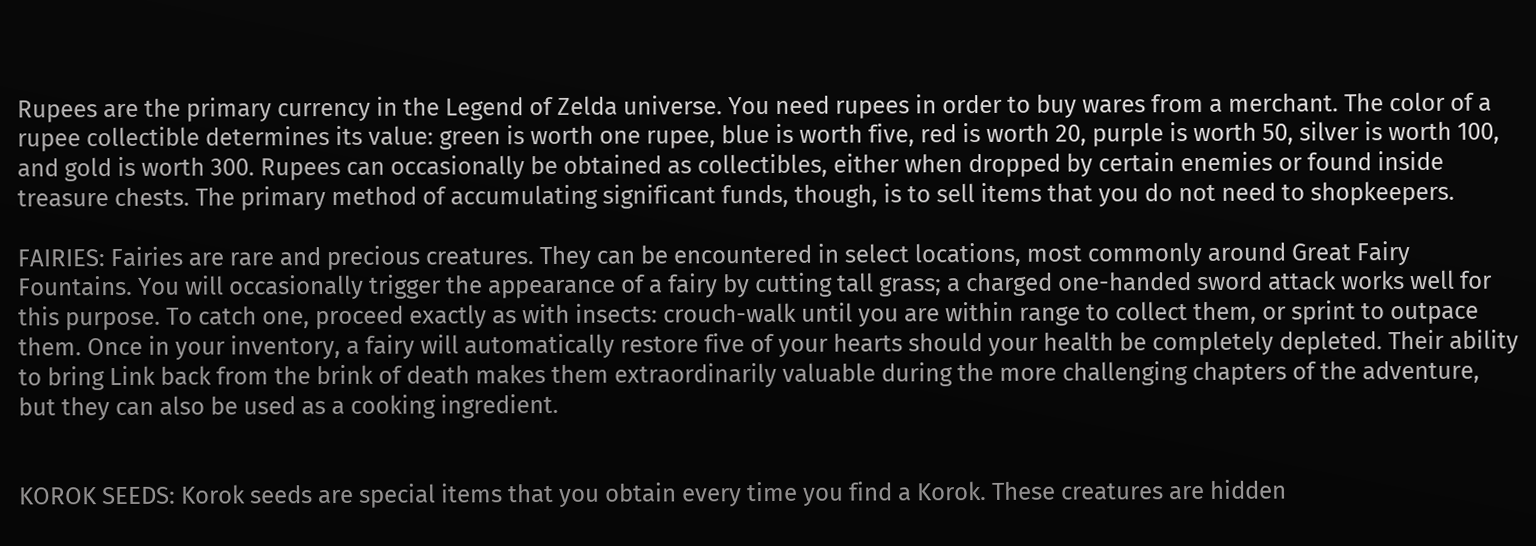Rupees are the primary currency in the Legend of Zelda universe. You need rupees in order to buy wares from a merchant. The color of a rupee collectible determines its value: green is worth one rupee, blue is worth five, red is worth 20, purple is worth 50, silver is worth 100, and gold is worth 300. Rupees can occasionally be obtained as collectibles, either when dropped by certain enemies or found inside treasure chests. The primary method of accumulating significant funds, though, is to sell items that you do not need to shopkeepers.

FAIRIES: Fairies are rare and precious creatures. They can be encountered in select locations, most commonly around Great Fairy Fountains. You will occasionally trigger the appearance of a fairy by cutting tall grass; a charged one-handed sword attack works well for this purpose. To catch one, proceed exactly as with insects: crouch-walk until you are within range to collect them, or sprint to outpace them. Once in your inventory, a fairy will automatically restore five of your hearts should your health be completely depleted. Their ability to bring Link back from the brink of death makes them extraordinarily valuable during the more challenging chapters of the adventure, but they can also be used as a cooking ingredient.


KOROK SEEDS: Korok seeds are special items that you obtain every time you find a Korok. These creatures are hidden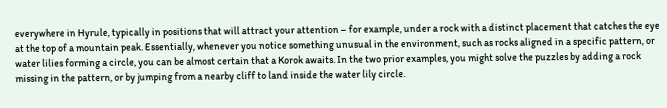everywhere in Hyrule, typically in positions that will attract your attention – for example, under a rock with a distinct placement that catches the eye at the top of a mountain peak. Essentially, whenever you notice something unusual in the environment, such as rocks aligned in a specific pattern, or water lilies forming a circle, you can be almost certain that a Korok awaits. In the two prior examples, you might solve the puzzles by adding a rock missing in the pattern, or by jumping from a nearby cliff to land inside the water lily circle.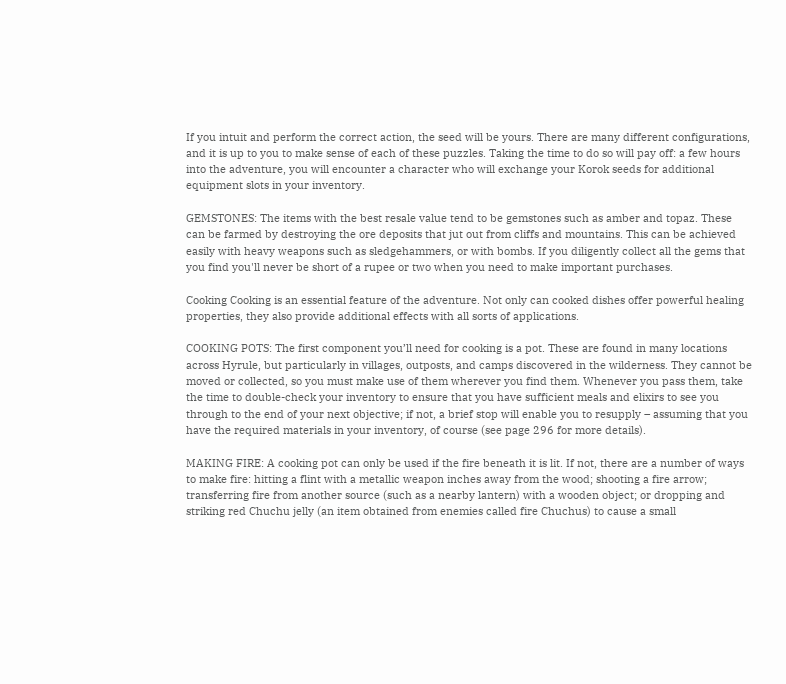If you intuit and perform the correct action, the seed will be yours. There are many different configurations, and it is up to you to make sense of each of these puzzles. Taking the time to do so will pay off: a few hours into the adventure, you will encounter a character who will exchange your Korok seeds for additional equipment slots in your inventory.

GEMSTONES: The items with the best resale value tend to be gemstones such as amber and topaz. These can be farmed by destroying the ore deposits that jut out from cliffs and mountains. This can be achieved easily with heavy weapons such as sledgehammers, or with bombs. If you diligently collect all the gems that you find you'll never be short of a rupee or two when you need to make important purchases.

Cooking Cooking is an essential feature of the adventure. Not only can cooked dishes offer powerful healing properties, they also provide additional effects with all sorts of applications.

COOKING POTS: The first component you’ll need for cooking is a pot. These are found in many locations across Hyrule, but particularly in villages, outposts, and camps discovered in the wilderness. They cannot be moved or collected, so you must make use of them wherever you find them. Whenever you pass them, take the time to double-check your inventory to ensure that you have sufficient meals and elixirs to see you through to the end of your next objective; if not, a brief stop will enable you to resupply – assuming that you have the required materials in your inventory, of course (see page 296 for more details).

MAKING FIRE: A cooking pot can only be used if the fire beneath it is lit. If not, there are a number of ways to make fire: hitting a flint with a metallic weapon inches away from the wood; shooting a fire arrow; transferring fire from another source (such as a nearby lantern) with a wooden object; or dropping and striking red Chuchu jelly (an item obtained from enemies called fire Chuchus) to cause a small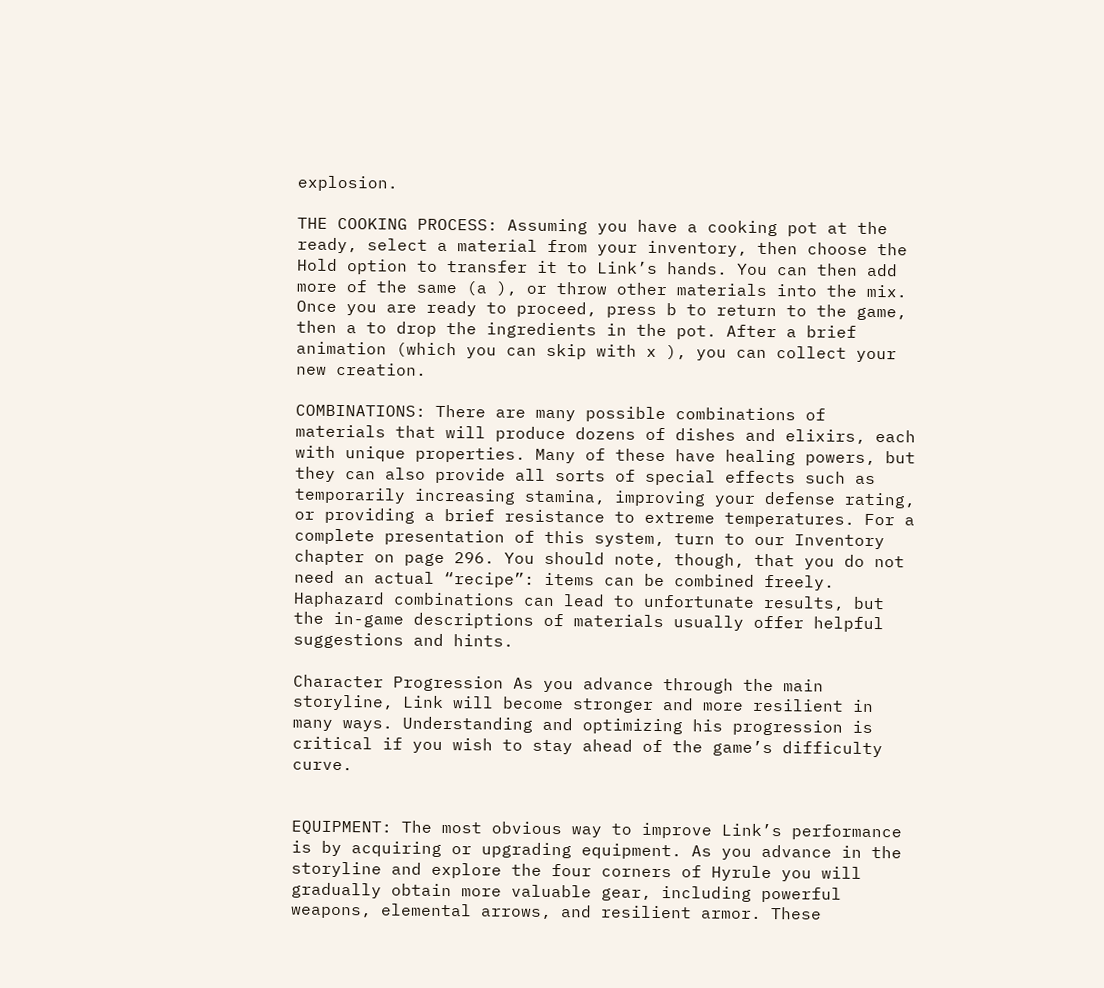explosion.

THE COOKING PROCESS: Assuming you have a cooking pot at the ready, select a material from your inventory, then choose the Hold option to transfer it to Link’s hands. You can then add more of the same (a ), or throw other materials into the mix. Once you are ready to proceed, press b to return to the game, then a to drop the ingredients in the pot. After a brief animation (which you can skip with x ), you can collect your new creation.

COMBINATIONS: There are many possible combinations of materials that will produce dozens of dishes and elixirs, each with unique properties. Many of these have healing powers, but they can also provide all sorts of special effects such as temporarily increasing stamina, improving your defense rating, or providing a brief resistance to extreme temperatures. For a complete presentation of this system, turn to our Inventory chapter on page 296. You should note, though, that you do not need an actual “recipe”: items can be combined freely. Haphazard combinations can lead to unfortunate results, but the in-game descriptions of materials usually offer helpful suggestions and hints.

Character Progression As you advance through the main storyline, Link will become stronger and more resilient in many ways. Understanding and optimizing his progression is critical if you wish to stay ahead of the game’s difficulty curve.


EQUIPMENT: The most obvious way to improve Link’s performance is by acquiring or upgrading equipment. As you advance in the storyline and explore the four corners of Hyrule you will gradually obtain more valuable gear, including powerful weapons, elemental arrows, and resilient armor. These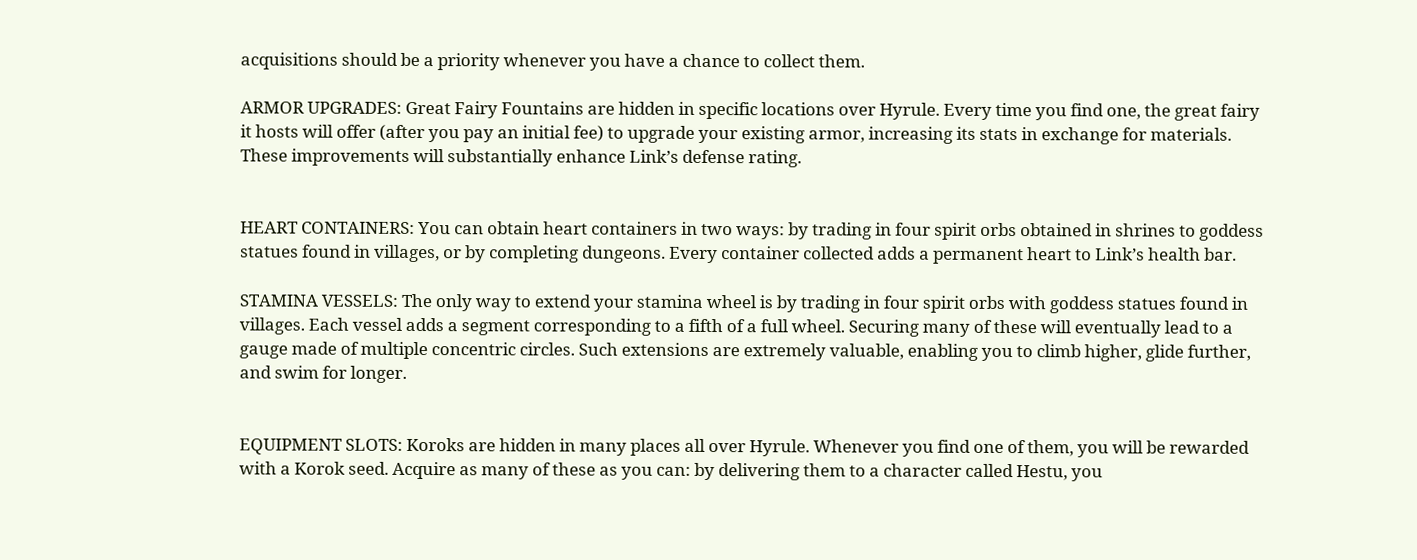acquisitions should be a priority whenever you have a chance to collect them.

ARMOR UPGRADES: Great Fairy Fountains are hidden in specific locations over Hyrule. Every time you find one, the great fairy it hosts will offer (after you pay an initial fee) to upgrade your existing armor, increasing its stats in exchange for materials. These improvements will substantially enhance Link’s defense rating.


HEART CONTAINERS: You can obtain heart containers in two ways: by trading in four spirit orbs obtained in shrines to goddess statues found in villages, or by completing dungeons. Every container collected adds a permanent heart to Link’s health bar.

STAMINA VESSELS: The only way to extend your stamina wheel is by trading in four spirit orbs with goddess statues found in villages. Each vessel adds a segment corresponding to a fifth of a full wheel. Securing many of these will eventually lead to a gauge made of multiple concentric circles. Such extensions are extremely valuable, enabling you to climb higher, glide further, and swim for longer.


EQUIPMENT SLOTS: Koroks are hidden in many places all over Hyrule. Whenever you find one of them, you will be rewarded with a Korok seed. Acquire as many of these as you can: by delivering them to a character called Hestu, you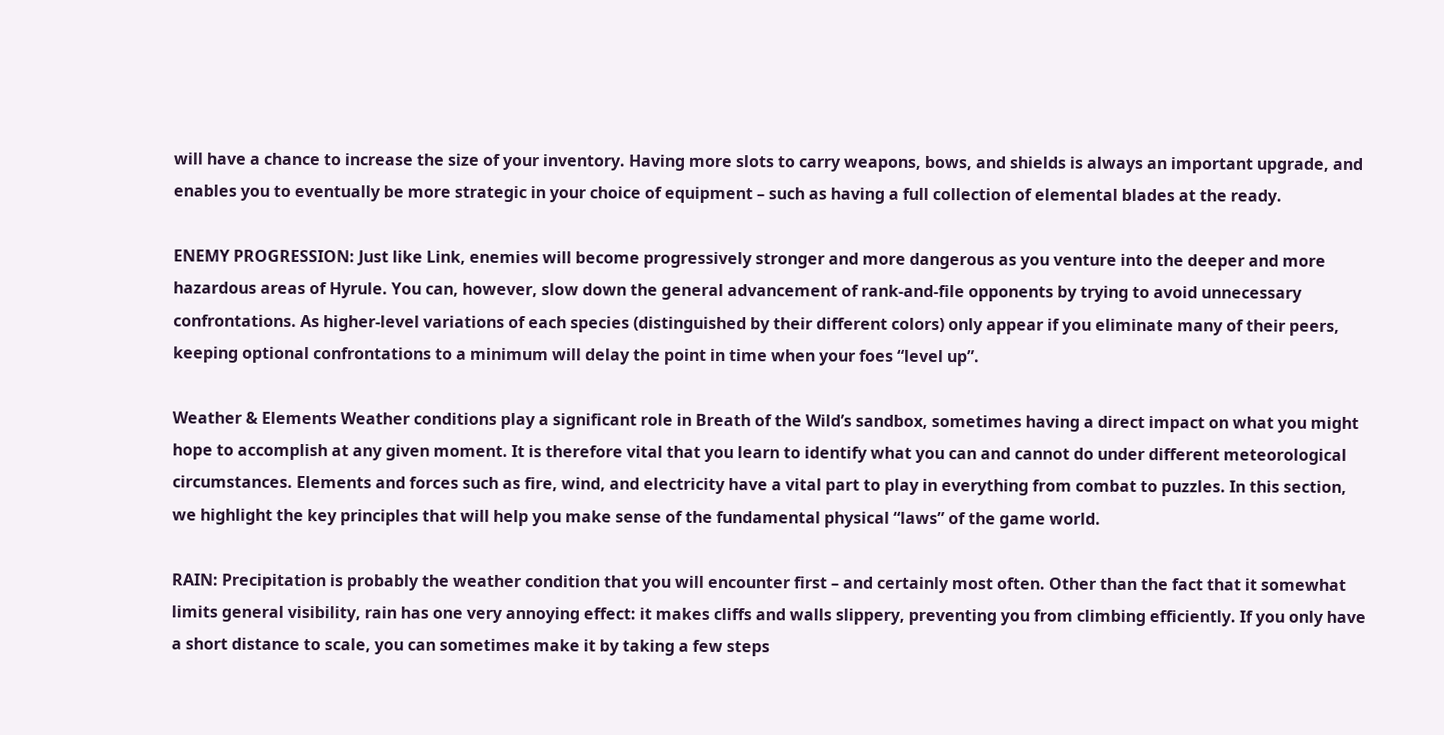will have a chance to increase the size of your inventory. Having more slots to carry weapons, bows, and shields is always an important upgrade, and enables you to eventually be more strategic in your choice of equipment – such as having a full collection of elemental blades at the ready.

ENEMY PROGRESSION: Just like Link, enemies will become progressively stronger and more dangerous as you venture into the deeper and more hazardous areas of Hyrule. You can, however, slow down the general advancement of rank-and-file opponents by trying to avoid unnecessary confrontations. As higher-level variations of each species (distinguished by their different colors) only appear if you eliminate many of their peers, keeping optional confrontations to a minimum will delay the point in time when your foes “level up”.

Weather & Elements Weather conditions play a significant role in Breath of the Wild’s sandbox, sometimes having a direct impact on what you might hope to accomplish at any given moment. It is therefore vital that you learn to identify what you can and cannot do under different meteorological circumstances. Elements and forces such as fire, wind, and electricity have a vital part to play in everything from combat to puzzles. In this section, we highlight the key principles that will help you make sense of the fundamental physical “laws” of the game world.

RAIN: Precipitation is probably the weather condition that you will encounter first – and certainly most often. Other than the fact that it somewhat limits general visibility, rain has one very annoying effect: it makes cliffs and walls slippery, preventing you from climbing efficiently. If you only have a short distance to scale, you can sometimes make it by taking a few steps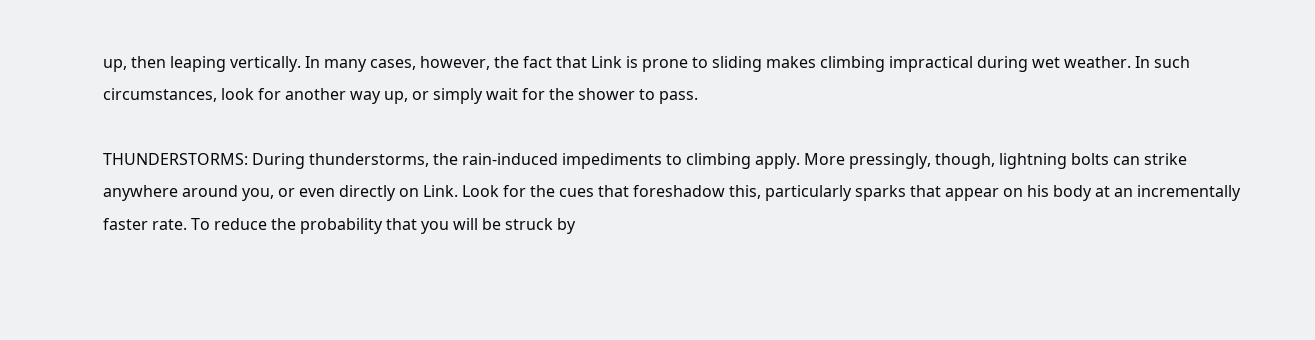up, then leaping vertically. In many cases, however, the fact that Link is prone to sliding makes climbing impractical during wet weather. In such circumstances, look for another way up, or simply wait for the shower to pass.

THUNDERSTORMS: During thunderstorms, the rain-induced impediments to climbing apply. More pressingly, though, lightning bolts can strike anywhere around you, or even directly on Link. Look for the cues that foreshadow this, particularly sparks that appear on his body at an incrementally faster rate. To reduce the probability that you will be struck by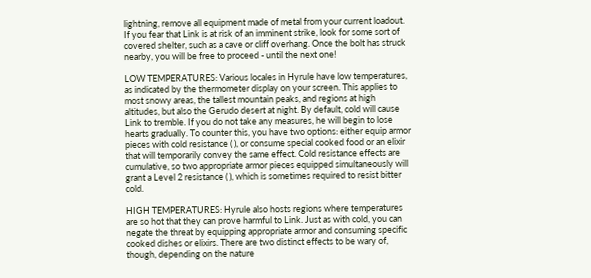lightning, remove all equipment made of metal from your current loadout. If you fear that Link is at risk of an imminent strike, look for some sort of covered shelter, such as a cave or cliff overhang. Once the bolt has struck nearby, you will be free to proceed - until the next one!

LOW TEMPERATURES: Various locales in Hyrule have low temperatures, as indicated by the thermometer display on your screen. This applies to most snowy areas, the tallest mountain peaks, and regions at high altitudes, but also the Gerudo desert at night. By default, cold will cause Link to tremble. If you do not take any measures, he will begin to lose hearts gradually. To counter this, you have two options: either equip armor pieces with cold resistance ( ), or consume special cooked food or an elixir that will temporarily convey the same effect. Cold resistance effects are cumulative, so two appropriate armor pieces equipped simultaneously will grant a Level 2 resistance ( ), which is sometimes required to resist bitter cold.

HIGH TEMPERATURES: Hyrule also hosts regions where temperatures are so hot that they can prove harmful to Link. Just as with cold, you can negate the threat by equipping appropriate armor and consuming specific cooked dishes or elixirs. There are two distinct effects to be wary of, though, depending on the nature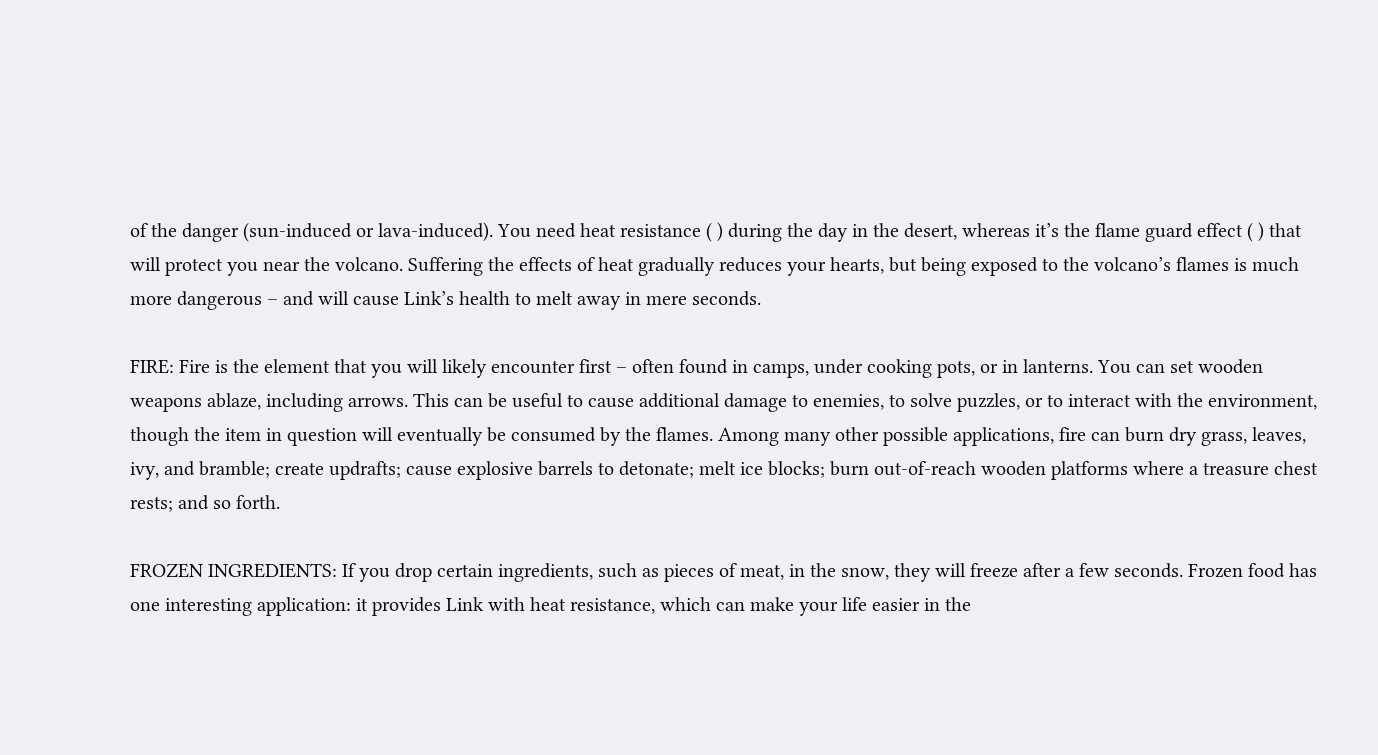of the danger (sun-induced or lava-induced). You need heat resistance ( ) during the day in the desert, whereas it’s the flame guard effect ( ) that will protect you near the volcano. Suffering the effects of heat gradually reduces your hearts, but being exposed to the volcano’s flames is much more dangerous – and will cause Link’s health to melt away in mere seconds.

FIRE: Fire is the element that you will likely encounter first – often found in camps, under cooking pots, or in lanterns. You can set wooden weapons ablaze, including arrows. This can be useful to cause additional damage to enemies, to solve puzzles, or to interact with the environment, though the item in question will eventually be consumed by the flames. Among many other possible applications, fire can burn dry grass, leaves, ivy, and bramble; create updrafts; cause explosive barrels to detonate; melt ice blocks; burn out-of-reach wooden platforms where a treasure chest rests; and so forth.

FROZEN INGREDIENTS: If you drop certain ingredients, such as pieces of meat, in the snow, they will freeze after a few seconds. Frozen food has one interesting application: it provides Link with heat resistance, which can make your life easier in the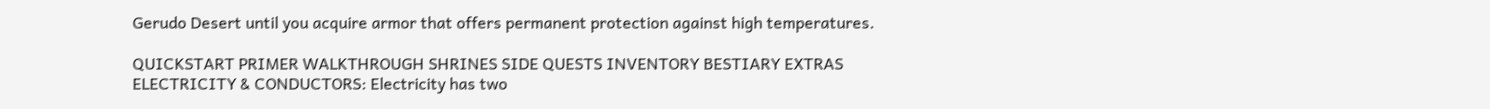Gerudo Desert until you acquire armor that offers permanent protection against high temperatures.

QUICKSTART PRIMER WALKTHROUGH SHRINES SIDE QUESTS INVENTORY BESTIARY EXTRAS ELECTRICITY & CONDUCTORS: Electricity has two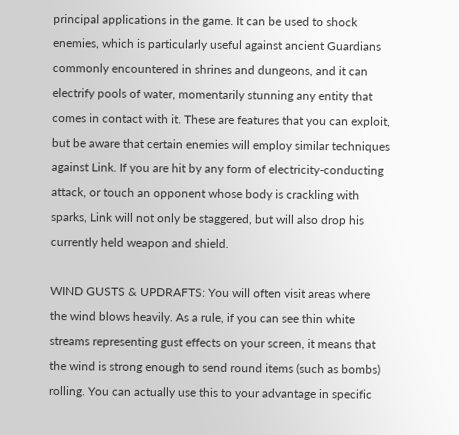principal applications in the game. It can be used to shock enemies, which is particularly useful against ancient Guardians commonly encountered in shrines and dungeons, and it can electrify pools of water, momentarily stunning any entity that comes in contact with it. These are features that you can exploit, but be aware that certain enemies will employ similar techniques against Link. If you are hit by any form of electricity-conducting attack, or touch an opponent whose body is crackling with sparks, Link will not only be staggered, but will also drop his currently held weapon and shield.

WIND GUSTS & UPDRAFTS: You will often visit areas where the wind blows heavily. As a rule, if you can see thin white streams representing gust effects on your screen, it means that the wind is strong enough to send round items (such as bombs) rolling. You can actually use this to your advantage in specific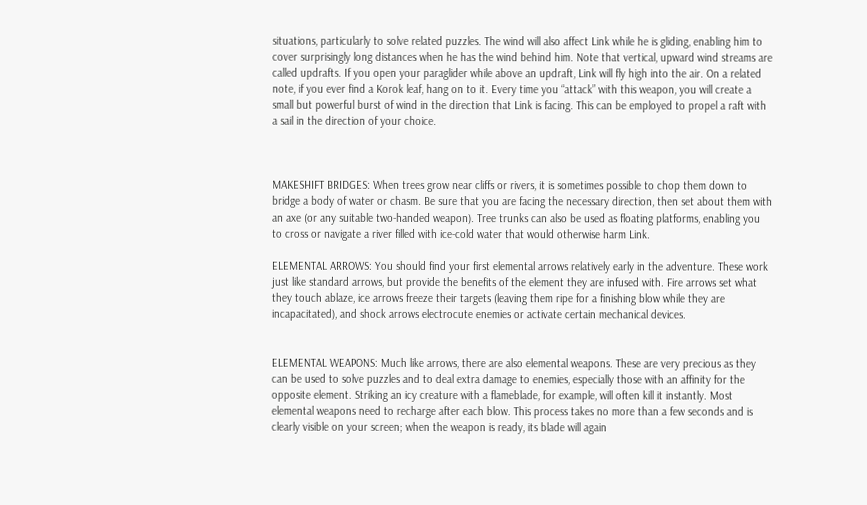situations, particularly to solve related puzzles. The wind will also affect Link while he is gliding, enabling him to cover surprisingly long distances when he has the wind behind him. Note that vertical, upward wind streams are called updrafts. If you open your paraglider while above an updraft, Link will fly high into the air. On a related note, if you ever find a Korok leaf, hang on to it. Every time you “attack” with this weapon, you will create a small but powerful burst of wind in the direction that Link is facing. This can be employed to propel a raft with a sail in the direction of your choice.



MAKESHIFT BRIDGES: When trees grow near cliffs or rivers, it is sometimes possible to chop them down to bridge a body of water or chasm. Be sure that you are facing the necessary direction, then set about them with an axe (or any suitable two-handed weapon). Tree trunks can also be used as floating platforms, enabling you to cross or navigate a river filled with ice-cold water that would otherwise harm Link.

ELEMENTAL ARROWS: You should find your first elemental arrows relatively early in the adventure. These work just like standard arrows, but provide the benefits of the element they are infused with. Fire arrows set what they touch ablaze, ice arrows freeze their targets (leaving them ripe for a finishing blow while they are incapacitated), and shock arrows electrocute enemies or activate certain mechanical devices.


ELEMENTAL WEAPONS: Much like arrows, there are also elemental weapons. These are very precious as they can be used to solve puzzles and to deal extra damage to enemies, especially those with an affinity for the opposite element. Striking an icy creature with a flameblade, for example, will often kill it instantly. Most elemental weapons need to recharge after each blow. This process takes no more than a few seconds and is clearly visible on your screen; when the weapon is ready, its blade will again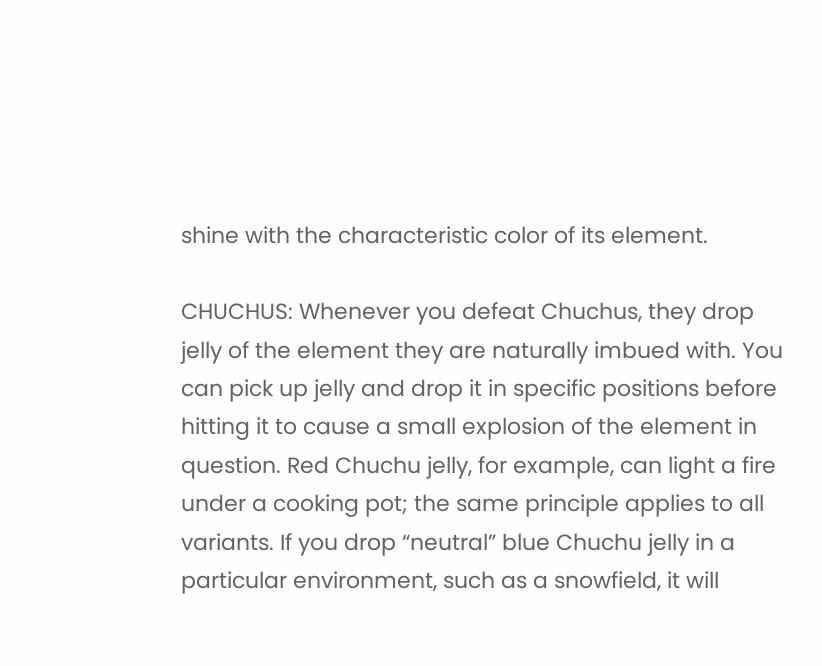shine with the characteristic color of its element.

CHUCHUS: Whenever you defeat Chuchus, they drop jelly of the element they are naturally imbued with. You can pick up jelly and drop it in specific positions before hitting it to cause a small explosion of the element in question. Red Chuchu jelly, for example, can light a fire under a cooking pot; the same principle applies to all variants. If you drop “neutral” blue Chuchu jelly in a particular environment, such as a snowfield, it will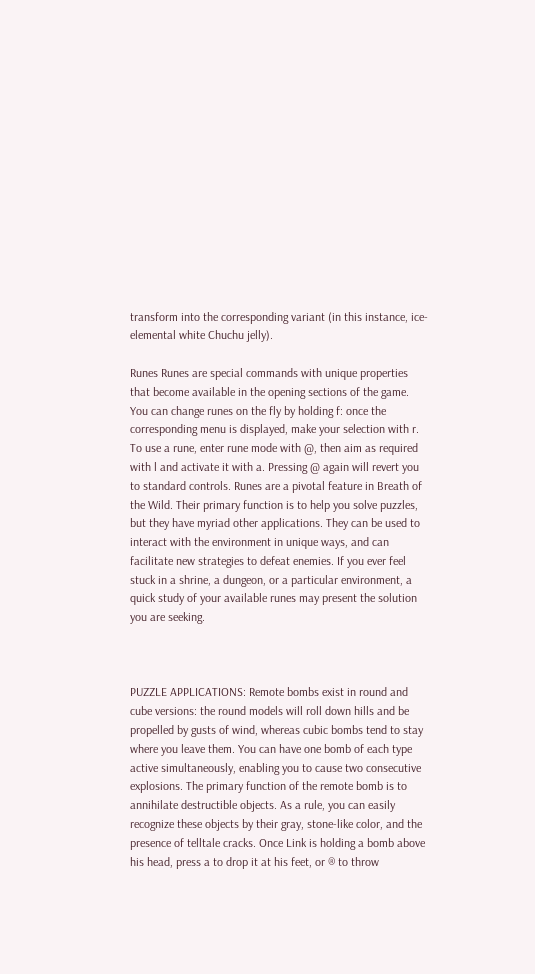transform into the corresponding variant (in this instance, ice-elemental white Chuchu jelly).

Runes Runes are special commands with unique properties that become available in the opening sections of the game. You can change runes on the fly by holding f: once the corresponding menu is displayed, make your selection with r. To use a rune, enter rune mode with @, then aim as required with l and activate it with a. Pressing @ again will revert you to standard controls. Runes are a pivotal feature in Breath of the Wild. Their primary function is to help you solve puzzles, but they have myriad other applications. They can be used to interact with the environment in unique ways, and can facilitate new strategies to defeat enemies. If you ever feel stuck in a shrine, a dungeon, or a particular environment, a quick study of your available runes may present the solution you are seeking.



PUZZLE APPLICATIONS: Remote bombs exist in round and cube versions: the round models will roll down hills and be propelled by gusts of wind, whereas cubic bombs tend to stay where you leave them. You can have one bomb of each type active simultaneously, enabling you to cause two consecutive explosions. The primary function of the remote bomb is to annihilate destructible objects. As a rule, you can easily recognize these objects by their gray, stone-like color, and the presence of telltale cracks. Once Link is holding a bomb above his head, press a to drop it at his feet, or ® to throw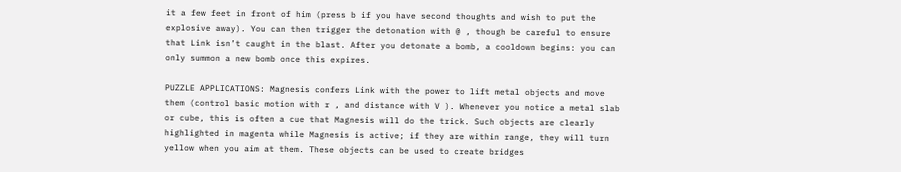it a few feet in front of him (press b if you have second thoughts and wish to put the explosive away). You can then trigger the detonation with @ , though be careful to ensure that Link isn’t caught in the blast. After you detonate a bomb, a cooldown begins: you can only summon a new bomb once this expires.

PUZZLE APPLICATIONS: Magnesis confers Link with the power to lift metal objects and move them (control basic motion with r , and distance with V ). Whenever you notice a metal slab or cube, this is often a cue that Magnesis will do the trick. Such objects are clearly highlighted in magenta while Magnesis is active; if they are within range, they will turn yellow when you aim at them. These objects can be used to create bridges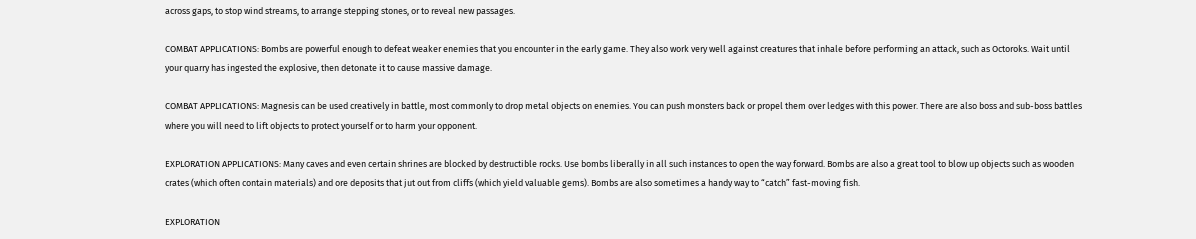across gaps, to stop wind streams, to arrange stepping stones, or to reveal new passages.

COMBAT APPLICATIONS: Bombs are powerful enough to defeat weaker enemies that you encounter in the early game. They also work very well against creatures that inhale before performing an attack, such as Octoroks. Wait until your quarry has ingested the explosive, then detonate it to cause massive damage.

COMBAT APPLICATIONS: Magnesis can be used creatively in battle, most commonly to drop metal objects on enemies. You can push monsters back or propel them over ledges with this power. There are also boss and sub-boss battles where you will need to lift objects to protect yourself or to harm your opponent.

EXPLORATION APPLICATIONS: Many caves and even certain shrines are blocked by destructible rocks. Use bombs liberally in all such instances to open the way forward. Bombs are also a great tool to blow up objects such as wooden crates (which often contain materials) and ore deposits that jut out from cliffs (which yield valuable gems). Bombs are also sometimes a handy way to “catch” fast-moving fish.

EXPLORATION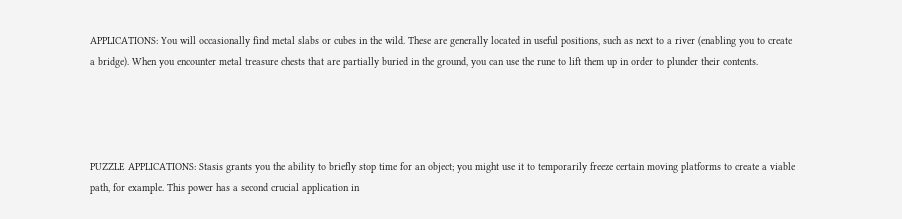APPLICATIONS: You will occasionally find metal slabs or cubes in the wild. These are generally located in useful positions, such as next to a river (enabling you to create a bridge). When you encounter metal treasure chests that are partially buried in the ground, you can use the rune to lift them up in order to plunder their contents.




PUZZLE APPLICATIONS: Stasis grants you the ability to briefly stop time for an object; you might use it to temporarily freeze certain moving platforms to create a viable path, for example. This power has a second crucial application in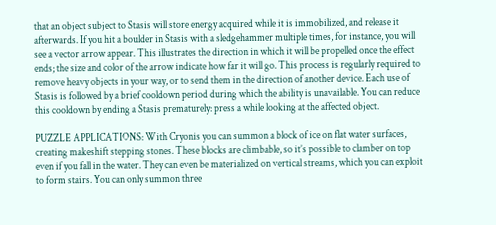that an object subject to Stasis will store energy acquired while it is immobilized, and release it afterwards. If you hit a boulder in Stasis with a sledgehammer multiple times, for instance, you will see a vector arrow appear. This illustrates the direction in which it will be propelled once the effect ends; the size and color of the arrow indicate how far it will go. This process is regularly required to remove heavy objects in your way, or to send them in the direction of another device. Each use of Stasis is followed by a brief cooldown period during which the ability is unavailable. You can reduce this cooldown by ending a Stasis prematurely: press a while looking at the affected object.

PUZZLE APPLICATIONS: With Cryonis you can summon a block of ice on flat water surfaces, creating makeshift stepping stones. These blocks are climbable, so it’s possible to clamber on top even if you fall in the water. They can even be materialized on vertical streams, which you can exploit to form stairs. You can only summon three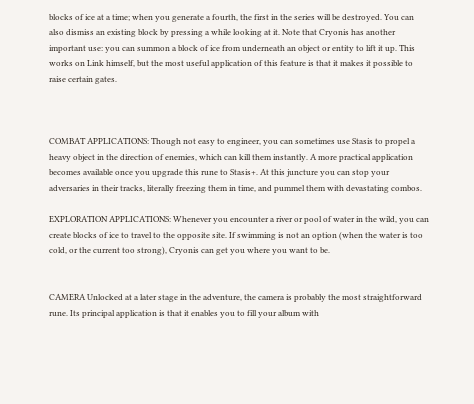blocks of ice at a time; when you generate a fourth, the first in the series will be destroyed. You can also dismiss an existing block by pressing a while looking at it. Note that Cryonis has another important use: you can summon a block of ice from underneath an object or entity to lift it up. This works on Link himself, but the most useful application of this feature is that it makes it possible to raise certain gates.



COMBAT APPLICATIONS: Though not easy to engineer, you can sometimes use Stasis to propel a heavy object in the direction of enemies, which can kill them instantly. A more practical application becomes available once you upgrade this rune to Stasis+. At this juncture you can stop your adversaries in their tracks, literally freezing them in time, and pummel them with devastating combos.

EXPLORATION APPLICATIONS: Whenever you encounter a river or pool of water in the wild, you can create blocks of ice to travel to the opposite site. If swimming is not an option (when the water is too cold, or the current too strong), Cryonis can get you where you want to be.


CAMERA Unlocked at a later stage in the adventure, the camera is probably the most straightforward rune. Its principal application is that it enables you to fill your album with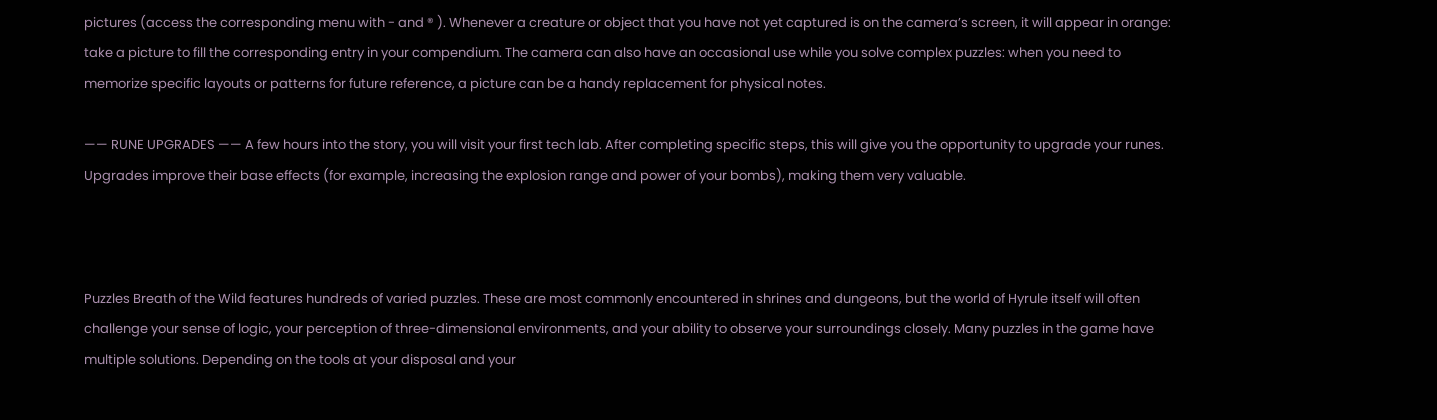pictures (access the corresponding menu with - and ® ). Whenever a creature or object that you have not yet captured is on the camera’s screen, it will appear in orange: take a picture to fill the corresponding entry in your compendium. The camera can also have an occasional use while you solve complex puzzles: when you need to memorize specific layouts or patterns for future reference, a picture can be a handy replacement for physical notes.

—— RUNE UPGRADES —— A few hours into the story, you will visit your first tech lab. After completing specific steps, this will give you the opportunity to upgrade your runes. Upgrades improve their base effects (for example, increasing the explosion range and power of your bombs), making them very valuable.



Puzzles Breath of the Wild features hundreds of varied puzzles. These are most commonly encountered in shrines and dungeons, but the world of Hyrule itself will often challenge your sense of logic, your perception of three-dimensional environments, and your ability to observe your surroundings closely. Many puzzles in the game have multiple solutions. Depending on the tools at your disposal and your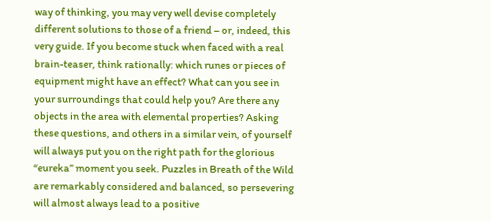way of thinking, you may very well devise completely different solutions to those of a friend – or, indeed, this very guide. If you become stuck when faced with a real brain-teaser, think rationally: which runes or pieces of equipment might have an effect? What can you see in your surroundings that could help you? Are there any objects in the area with elemental properties? Asking these questions, and others in a similar vein, of yourself will always put you on the right path for the glorious “eureka” moment you seek. Puzzles in Breath of the Wild are remarkably considered and balanced, so persevering will almost always lead to a positive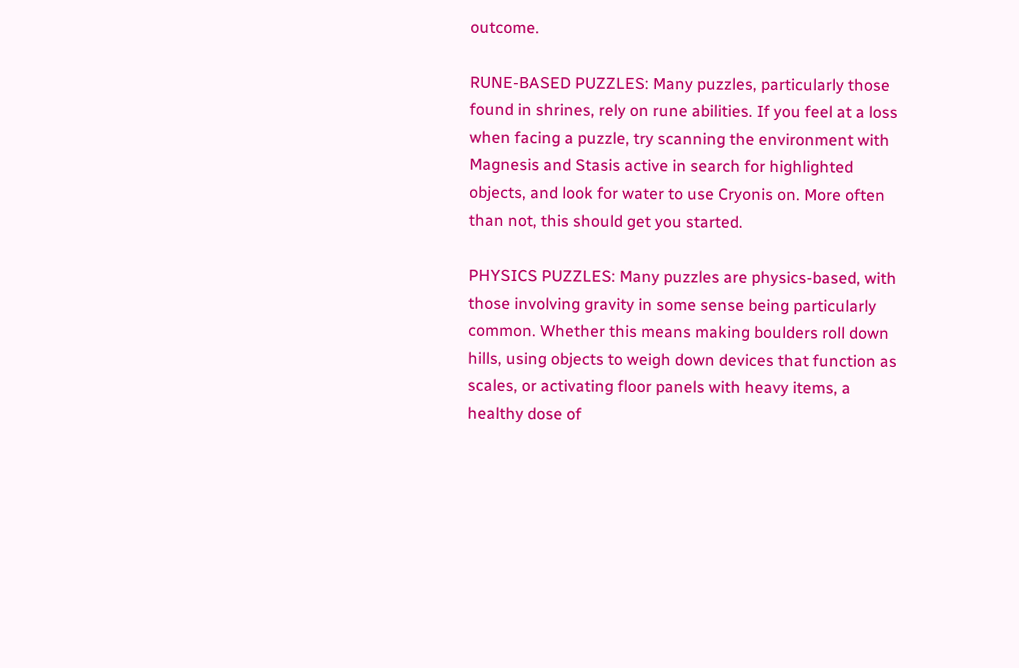outcome.

RUNE-BASED PUZZLES: Many puzzles, particularly those found in shrines, rely on rune abilities. If you feel at a loss when facing a puzzle, try scanning the environment with Magnesis and Stasis active in search for highlighted objects, and look for water to use Cryonis on. More often than not, this should get you started.

PHYSICS PUZZLES: Many puzzles are physics-based, with those involving gravity in some sense being particularly common. Whether this means making boulders roll down hills, using objects to weigh down devices that function as scales, or activating floor panels with heavy items, a healthy dose of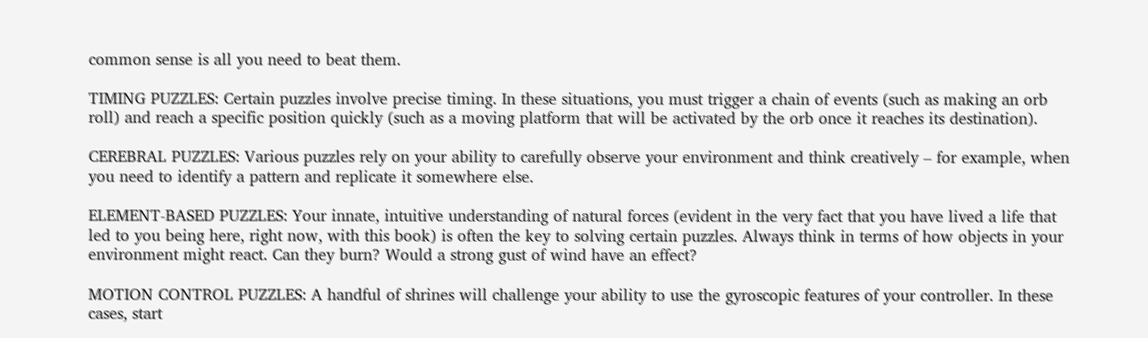common sense is all you need to beat them.

TIMING PUZZLES: Certain puzzles involve precise timing. In these situations, you must trigger a chain of events (such as making an orb roll) and reach a specific position quickly (such as a moving platform that will be activated by the orb once it reaches its destination).

CEREBRAL PUZZLES: Various puzzles rely on your ability to carefully observe your environment and think creatively – for example, when you need to identify a pattern and replicate it somewhere else.

ELEMENT-BASED PUZZLES: Your innate, intuitive understanding of natural forces (evident in the very fact that you have lived a life that led to you being here, right now, with this book) is often the key to solving certain puzzles. Always think in terms of how objects in your environment might react. Can they burn? Would a strong gust of wind have an effect?

MOTION CONTROL PUZZLES: A handful of shrines will challenge your ability to use the gyroscopic features of your controller. In these cases, start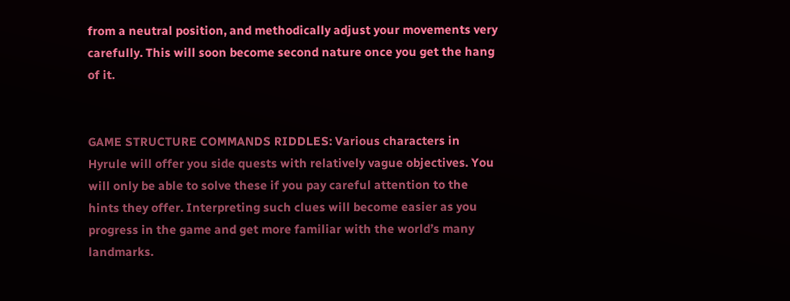from a neutral position, and methodically adjust your movements very carefully. This will soon become second nature once you get the hang of it.


GAME STRUCTURE COMMANDS RIDDLES: Various characters in Hyrule will offer you side quests with relatively vague objectives. You will only be able to solve these if you pay careful attention to the hints they offer. Interpreting such clues will become easier as you progress in the game and get more familiar with the world’s many landmarks.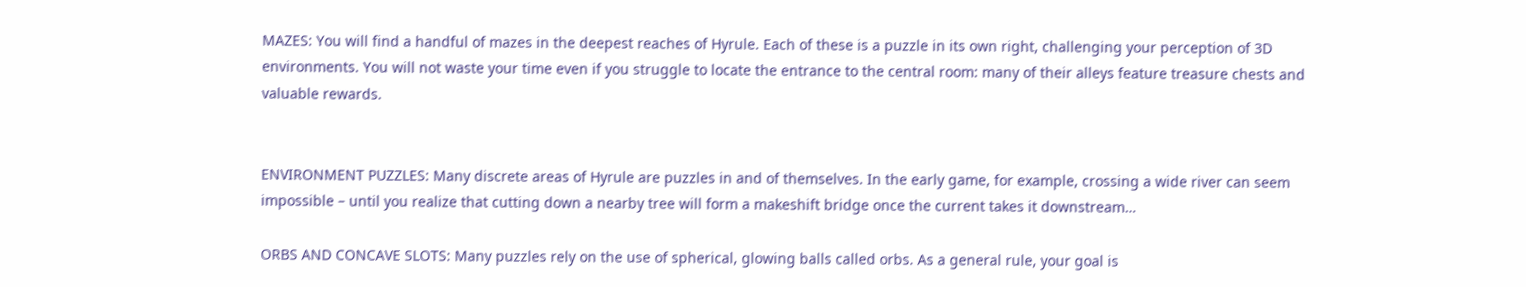MAZES: You will find a handful of mazes in the deepest reaches of Hyrule. Each of these is a puzzle in its own right, challenging your perception of 3D environments. You will not waste your time even if you struggle to locate the entrance to the central room: many of their alleys feature treasure chests and valuable rewards.


ENVIRONMENT PUZZLES: Many discrete areas of Hyrule are puzzles in and of themselves. In the early game, for example, crossing a wide river can seem impossible – until you realize that cutting down a nearby tree will form a makeshift bridge once the current takes it downstream…

ORBS AND CONCAVE SLOTS: Many puzzles rely on the use of spherical, glowing balls called orbs. As a general rule, your goal is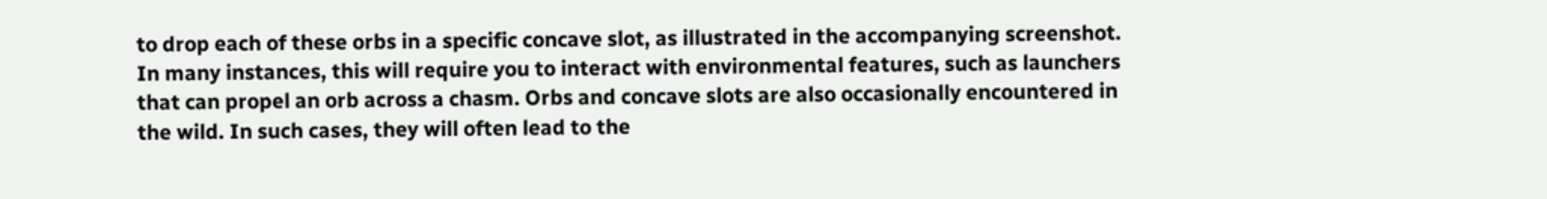to drop each of these orbs in a specific concave slot, as illustrated in the accompanying screenshot. In many instances, this will require you to interact with environmental features, such as launchers that can propel an orb across a chasm. Orbs and concave slots are also occasionally encountered in the wild. In such cases, they will often lead to the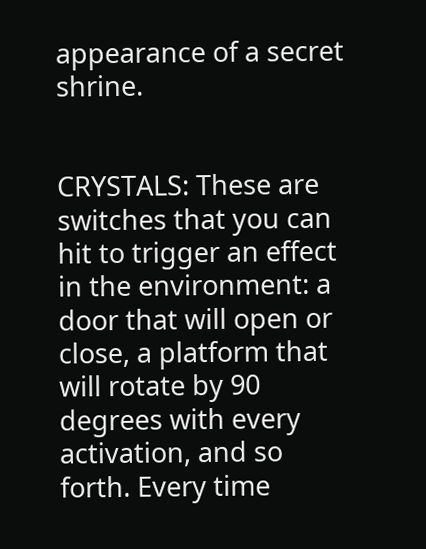appearance of a secret shrine.


CRYSTALS: These are switches that you can hit to trigger an effect in the environment: a door that will open or close, a platform that will rotate by 90 degrees with every activation, and so forth. Every time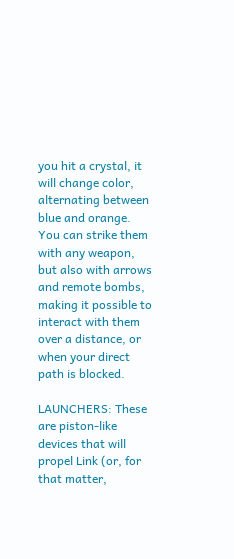you hit a crystal, it will change color, alternating between blue and orange. You can strike them with any weapon, but also with arrows and remote bombs, making it possible to interact with them over a distance, or when your direct path is blocked.

LAUNCHERS: These are piston-like devices that will propel Link (or, for that matter,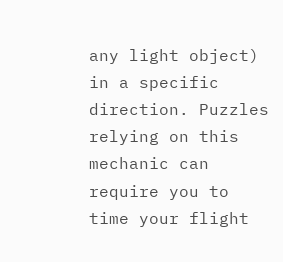any light object) in a specific direction. Puzzles relying on this mechanic can require you to time your flight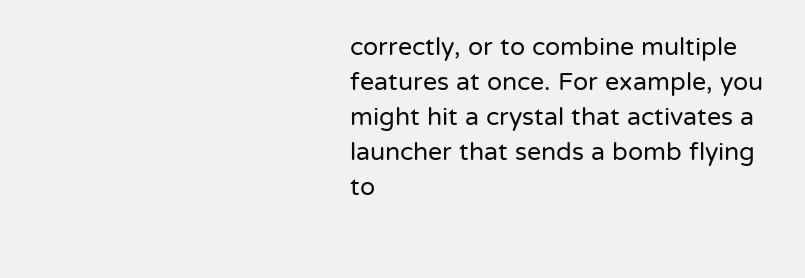correctly, or to combine multiple features at once. For example, you might hit a crystal that activates a launcher that sends a bomb flying to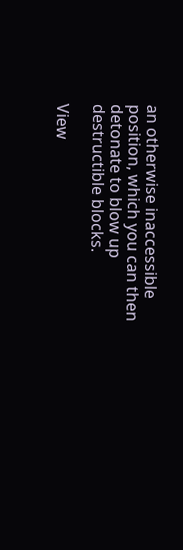an otherwise inaccessible position, which you can then detonate to blow up destructible blocks.

View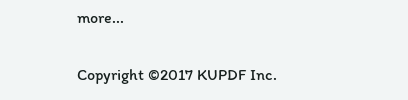more...


Copyright ©2017 KUPDF Inc.